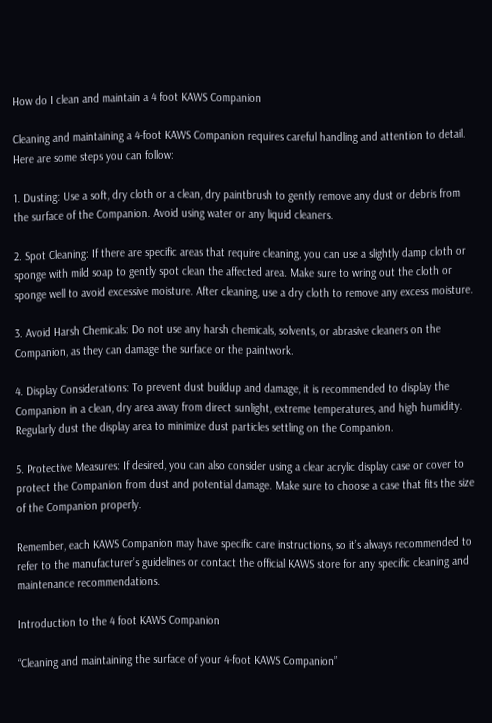How do I clean and maintain a 4 foot KAWS Companion

Cleaning and maintaining a 4-foot KAWS Companion requires careful handling and attention to detail. Here are some steps you can follow:

1. Dusting: Use a soft, dry cloth or a clean, dry paintbrush to gently remove any dust or debris from the surface of the Companion. Avoid using water or any liquid cleaners.

2. Spot Cleaning: If there are specific areas that require cleaning, you can use a slightly damp cloth or sponge with mild soap to gently spot clean the affected area. Make sure to wring out the cloth or sponge well to avoid excessive moisture. After cleaning, use a dry cloth to remove any excess moisture.

3. Avoid Harsh Chemicals: Do not use any harsh chemicals, solvents, or abrasive cleaners on the Companion, as they can damage the surface or the paintwork.

4. Display Considerations: To prevent dust buildup and damage, it is recommended to display the Companion in a clean, dry area away from direct sunlight, extreme temperatures, and high humidity. Regularly dust the display area to minimize dust particles settling on the Companion.

5. Protective Measures: If desired, you can also consider using a clear acrylic display case or cover to protect the Companion from dust and potential damage. Make sure to choose a case that fits the size of the Companion properly.

Remember, each KAWS Companion may have specific care instructions, so it’s always recommended to refer to the manufacturer’s guidelines or contact the official KAWS store for any specific cleaning and maintenance recommendations.

Introduction to the 4 foot KAWS Companion

“Cleaning and maintaining the surface of your 4-foot KAWS Companion”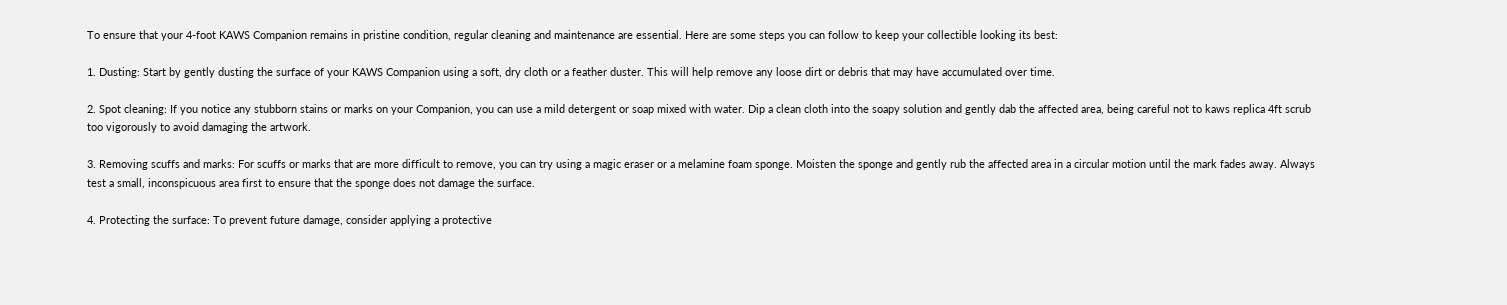To ensure that your 4-foot KAWS Companion remains in pristine condition, regular cleaning and maintenance are essential. Here are some steps you can follow to keep your collectible looking its best:

1. Dusting: Start by gently dusting the surface of your KAWS Companion using a soft, dry cloth or a feather duster. This will help remove any loose dirt or debris that may have accumulated over time.

2. Spot cleaning: If you notice any stubborn stains or marks on your Companion, you can use a mild detergent or soap mixed with water. Dip a clean cloth into the soapy solution and gently dab the affected area, being careful not to kaws replica 4ft scrub too vigorously to avoid damaging the artwork.

3. Removing scuffs and marks: For scuffs or marks that are more difficult to remove, you can try using a magic eraser or a melamine foam sponge. Moisten the sponge and gently rub the affected area in a circular motion until the mark fades away. Always test a small, inconspicuous area first to ensure that the sponge does not damage the surface.

4. Protecting the surface: To prevent future damage, consider applying a protective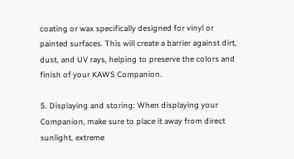coating or wax specifically designed for vinyl or painted surfaces. This will create a barrier against dirt, dust, and UV rays, helping to preserve the colors and finish of your KAWS Companion.

5. Displaying and storing: When displaying your Companion, make sure to place it away from direct sunlight, extreme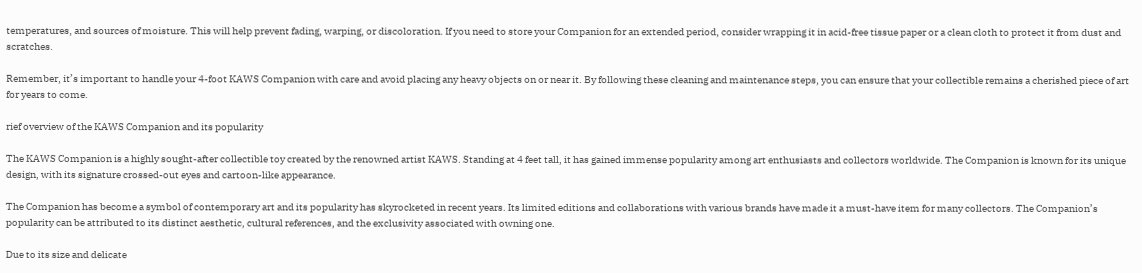temperatures, and sources of moisture. This will help prevent fading, warping, or discoloration. If you need to store your Companion for an extended period, consider wrapping it in acid-free tissue paper or a clean cloth to protect it from dust and scratches.

Remember, it’s important to handle your 4-foot KAWS Companion with care and avoid placing any heavy objects on or near it. By following these cleaning and maintenance steps, you can ensure that your collectible remains a cherished piece of art for years to come.

rief overview of the KAWS Companion and its popularity

The KAWS Companion is a highly sought-after collectible toy created by the renowned artist KAWS. Standing at 4 feet tall, it has gained immense popularity among art enthusiasts and collectors worldwide. The Companion is known for its unique design, with its signature crossed-out eyes and cartoon-like appearance.

The Companion has become a symbol of contemporary art and its popularity has skyrocketed in recent years. Its limited editions and collaborations with various brands have made it a must-have item for many collectors. The Companion’s popularity can be attributed to its distinct aesthetic, cultural references, and the exclusivity associated with owning one.

Due to its size and delicate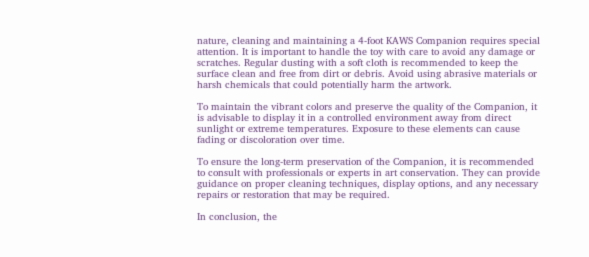nature, cleaning and maintaining a 4-foot KAWS Companion requires special attention. It is important to handle the toy with care to avoid any damage or scratches. Regular dusting with a soft cloth is recommended to keep the surface clean and free from dirt or debris. Avoid using abrasive materials or harsh chemicals that could potentially harm the artwork.

To maintain the vibrant colors and preserve the quality of the Companion, it is advisable to display it in a controlled environment away from direct sunlight or extreme temperatures. Exposure to these elements can cause fading or discoloration over time.

To ensure the long-term preservation of the Companion, it is recommended to consult with professionals or experts in art conservation. They can provide guidance on proper cleaning techniques, display options, and any necessary repairs or restoration that may be required.

In conclusion, the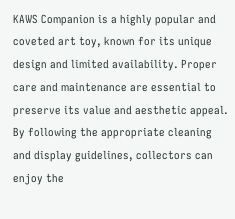KAWS Companion is a highly popular and coveted art toy, known for its unique design and limited availability. Proper care and maintenance are essential to preserve its value and aesthetic appeal. By following the appropriate cleaning and display guidelines, collectors can enjoy the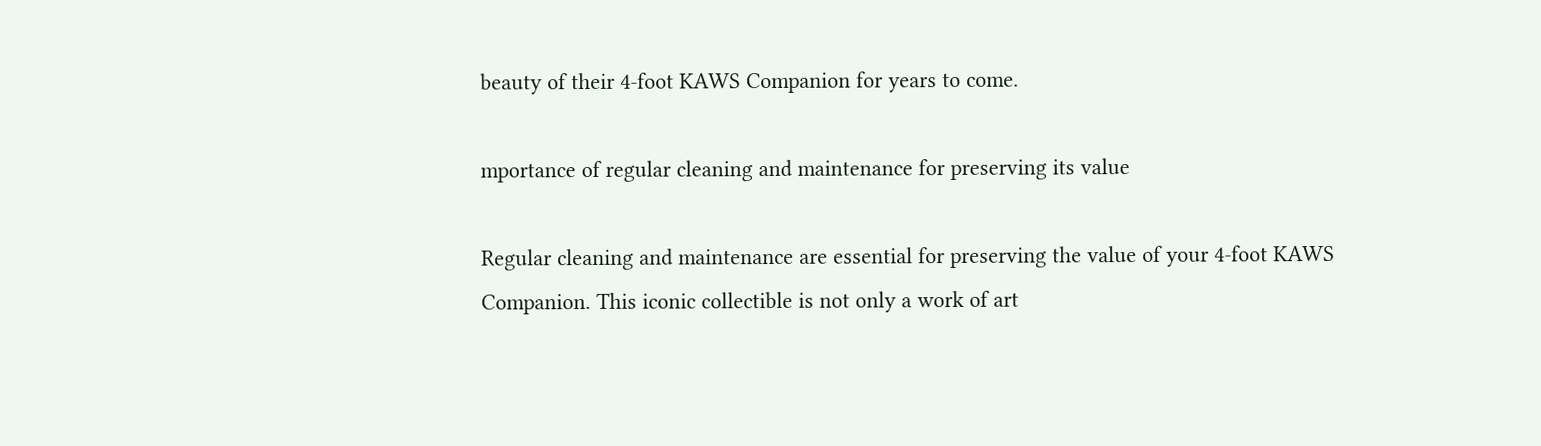beauty of their 4-foot KAWS Companion for years to come.

mportance of regular cleaning and maintenance for preserving its value

Regular cleaning and maintenance are essential for preserving the value of your 4-foot KAWS Companion. This iconic collectible is not only a work of art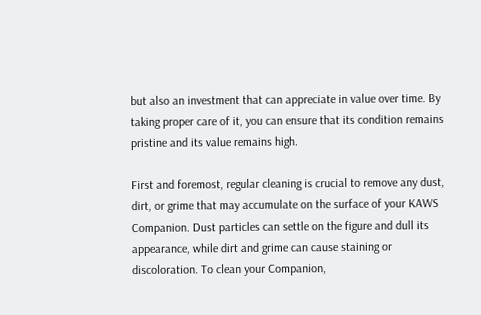but also an investment that can appreciate in value over time. By taking proper care of it, you can ensure that its condition remains pristine and its value remains high.

First and foremost, regular cleaning is crucial to remove any dust, dirt, or grime that may accumulate on the surface of your KAWS Companion. Dust particles can settle on the figure and dull its appearance, while dirt and grime can cause staining or discoloration. To clean your Companion,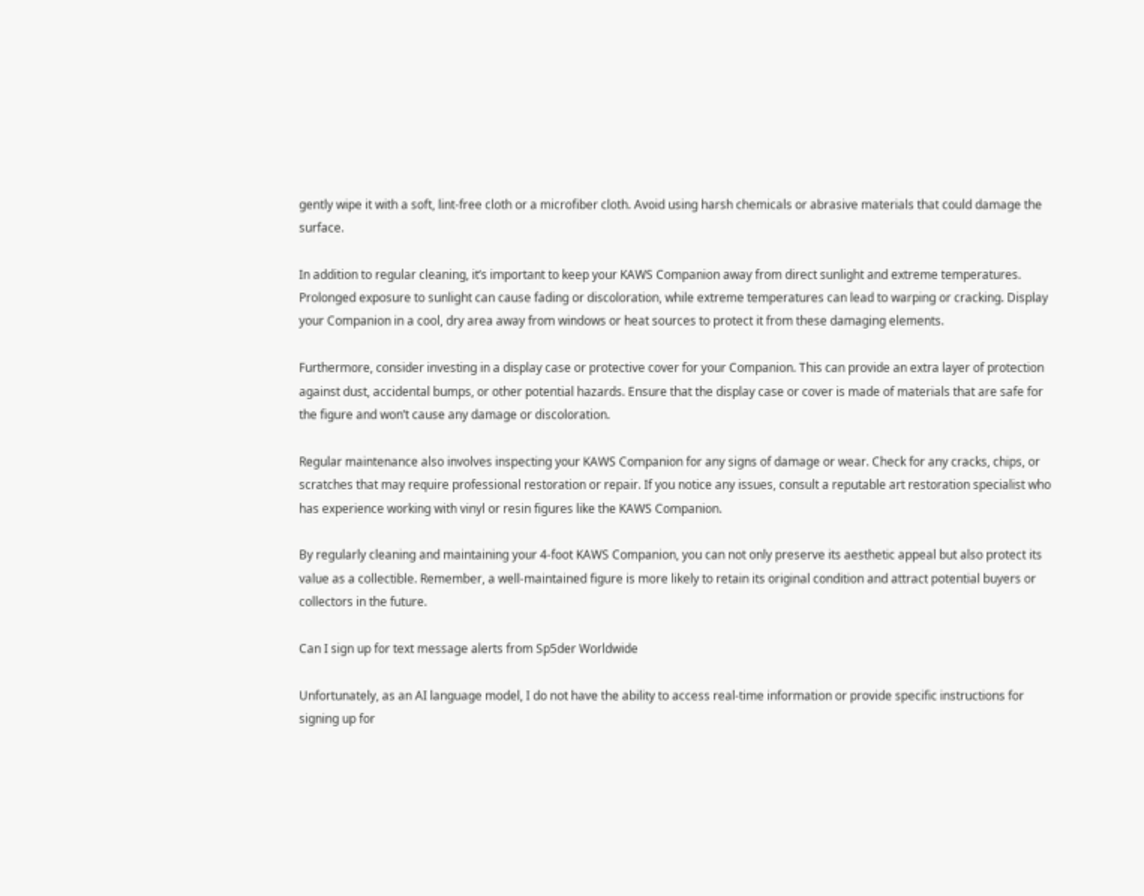gently wipe it with a soft, lint-free cloth or a microfiber cloth. Avoid using harsh chemicals or abrasive materials that could damage the surface.

In addition to regular cleaning, it’s important to keep your KAWS Companion away from direct sunlight and extreme temperatures. Prolonged exposure to sunlight can cause fading or discoloration, while extreme temperatures can lead to warping or cracking. Display your Companion in a cool, dry area away from windows or heat sources to protect it from these damaging elements.

Furthermore, consider investing in a display case or protective cover for your Companion. This can provide an extra layer of protection against dust, accidental bumps, or other potential hazards. Ensure that the display case or cover is made of materials that are safe for the figure and won’t cause any damage or discoloration.

Regular maintenance also involves inspecting your KAWS Companion for any signs of damage or wear. Check for any cracks, chips, or scratches that may require professional restoration or repair. If you notice any issues, consult a reputable art restoration specialist who has experience working with vinyl or resin figures like the KAWS Companion.

By regularly cleaning and maintaining your 4-foot KAWS Companion, you can not only preserve its aesthetic appeal but also protect its value as a collectible. Remember, a well-maintained figure is more likely to retain its original condition and attract potential buyers or collectors in the future.

Can I sign up for text message alerts from Sp5der Worldwide

Unfortunately, as an AI language model, I do not have the ability to access real-time information or provide specific instructions for signing up for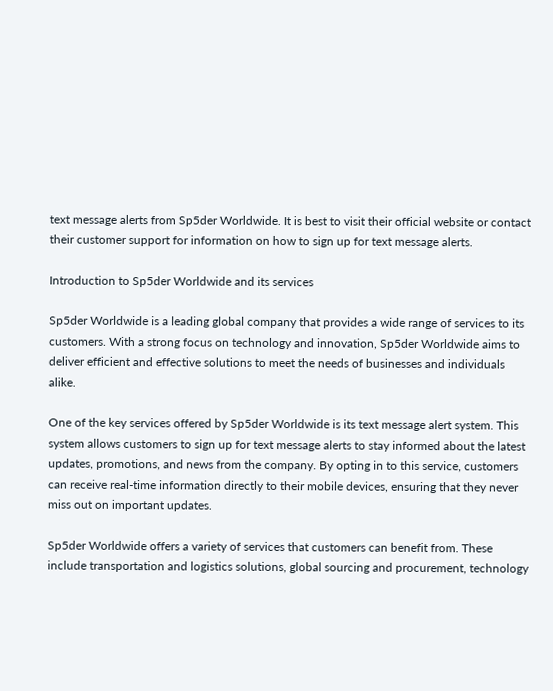text message alerts from Sp5der Worldwide. It is best to visit their official website or contact their customer support for information on how to sign up for text message alerts.

Introduction to Sp5der Worldwide and its services

Sp5der Worldwide is a leading global company that provides a wide range of services to its customers. With a strong focus on technology and innovation, Sp5der Worldwide aims to deliver efficient and effective solutions to meet the needs of businesses and individuals alike.

One of the key services offered by Sp5der Worldwide is its text message alert system. This system allows customers to sign up for text message alerts to stay informed about the latest updates, promotions, and news from the company. By opting in to this service, customers can receive real-time information directly to their mobile devices, ensuring that they never miss out on important updates.

Sp5der Worldwide offers a variety of services that customers can benefit from. These include transportation and logistics solutions, global sourcing and procurement, technology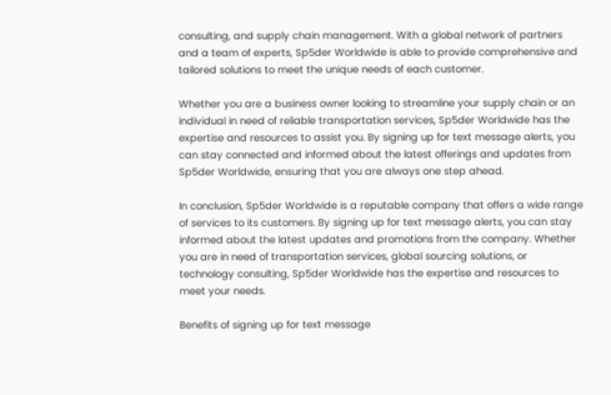consulting, and supply chain management. With a global network of partners and a team of experts, Sp5der Worldwide is able to provide comprehensive and tailored solutions to meet the unique needs of each customer.

Whether you are a business owner looking to streamline your supply chain or an individual in need of reliable transportation services, Sp5der Worldwide has the expertise and resources to assist you. By signing up for text message alerts, you can stay connected and informed about the latest offerings and updates from Sp5der Worldwide, ensuring that you are always one step ahead.

In conclusion, Sp5der Worldwide is a reputable company that offers a wide range of services to its customers. By signing up for text message alerts, you can stay informed about the latest updates and promotions from the company. Whether you are in need of transportation services, global sourcing solutions, or technology consulting, Sp5der Worldwide has the expertise and resources to meet your needs.

Benefits of signing up for text message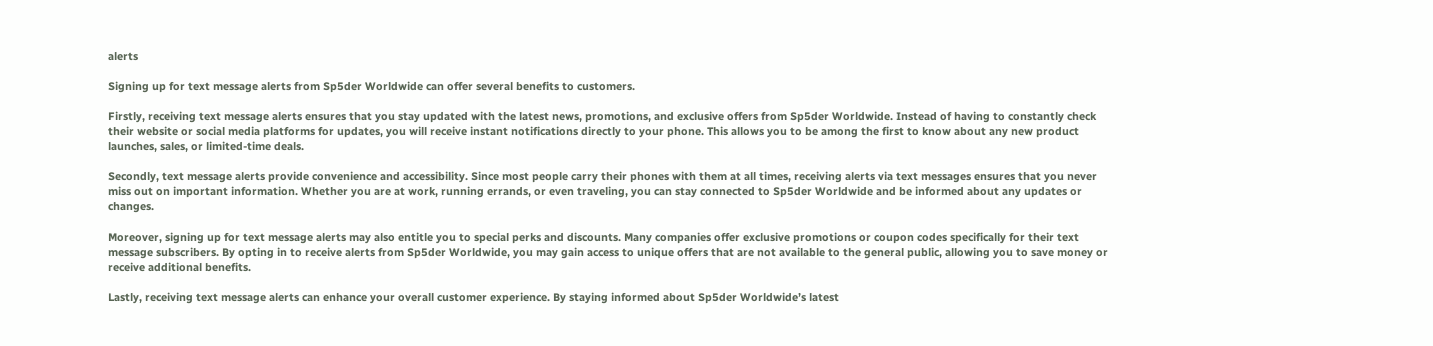alerts

Signing up for text message alerts from Sp5der Worldwide can offer several benefits to customers.

Firstly, receiving text message alerts ensures that you stay updated with the latest news, promotions, and exclusive offers from Sp5der Worldwide. Instead of having to constantly check their website or social media platforms for updates, you will receive instant notifications directly to your phone. This allows you to be among the first to know about any new product launches, sales, or limited-time deals.

Secondly, text message alerts provide convenience and accessibility. Since most people carry their phones with them at all times, receiving alerts via text messages ensures that you never miss out on important information. Whether you are at work, running errands, or even traveling, you can stay connected to Sp5der Worldwide and be informed about any updates or changes.

Moreover, signing up for text message alerts may also entitle you to special perks and discounts. Many companies offer exclusive promotions or coupon codes specifically for their text message subscribers. By opting in to receive alerts from Sp5der Worldwide, you may gain access to unique offers that are not available to the general public, allowing you to save money or receive additional benefits.

Lastly, receiving text message alerts can enhance your overall customer experience. By staying informed about Sp5der Worldwide’s latest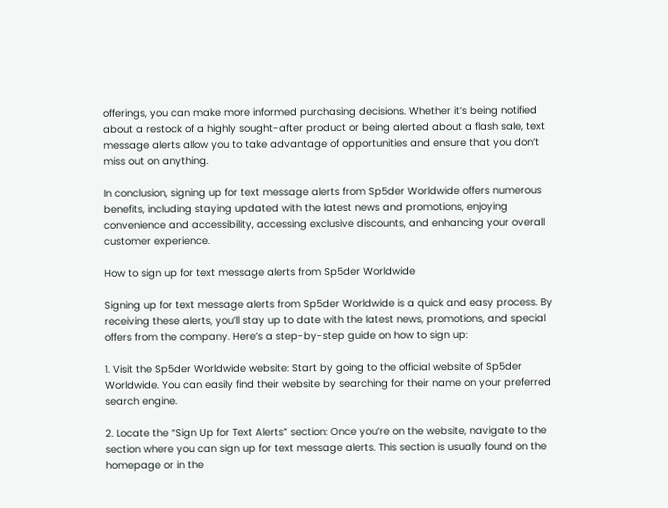offerings, you can make more informed purchasing decisions. Whether it’s being notified about a restock of a highly sought-after product or being alerted about a flash sale, text message alerts allow you to take advantage of opportunities and ensure that you don’t miss out on anything.

In conclusion, signing up for text message alerts from Sp5der Worldwide offers numerous benefits, including staying updated with the latest news and promotions, enjoying convenience and accessibility, accessing exclusive discounts, and enhancing your overall customer experience.

How to sign up for text message alerts from Sp5der Worldwide

Signing up for text message alerts from Sp5der Worldwide is a quick and easy process. By receiving these alerts, you’ll stay up to date with the latest news, promotions, and special offers from the company. Here’s a step-by-step guide on how to sign up:

1. Visit the Sp5der Worldwide website: Start by going to the official website of Sp5der Worldwide. You can easily find their website by searching for their name on your preferred search engine.

2. Locate the “Sign Up for Text Alerts” section: Once you’re on the website, navigate to the section where you can sign up for text message alerts. This section is usually found on the homepage or in the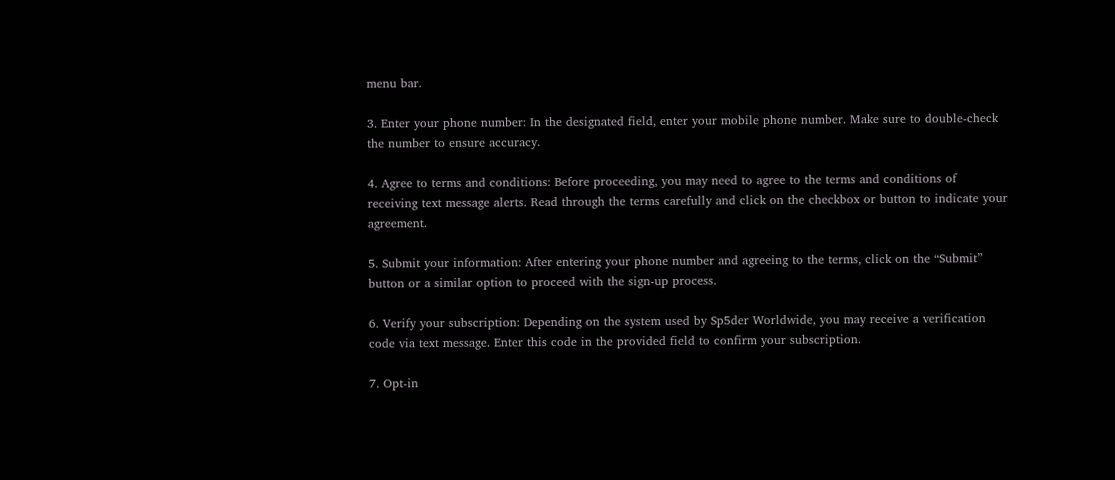menu bar.

3. Enter your phone number: In the designated field, enter your mobile phone number. Make sure to double-check the number to ensure accuracy.

4. Agree to terms and conditions: Before proceeding, you may need to agree to the terms and conditions of receiving text message alerts. Read through the terms carefully and click on the checkbox or button to indicate your agreement.

5. Submit your information: After entering your phone number and agreeing to the terms, click on the “Submit” button or a similar option to proceed with the sign-up process.

6. Verify your subscription: Depending on the system used by Sp5der Worldwide, you may receive a verification code via text message. Enter this code in the provided field to confirm your subscription.

7. Opt-in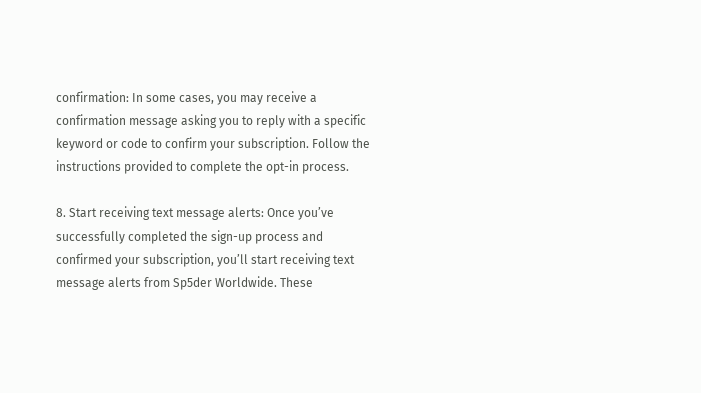confirmation: In some cases, you may receive a confirmation message asking you to reply with a specific keyword or code to confirm your subscription. Follow the instructions provided to complete the opt-in process.

8. Start receiving text message alerts: Once you’ve successfully completed the sign-up process and confirmed your subscription, you’ll start receiving text message alerts from Sp5der Worldwide. These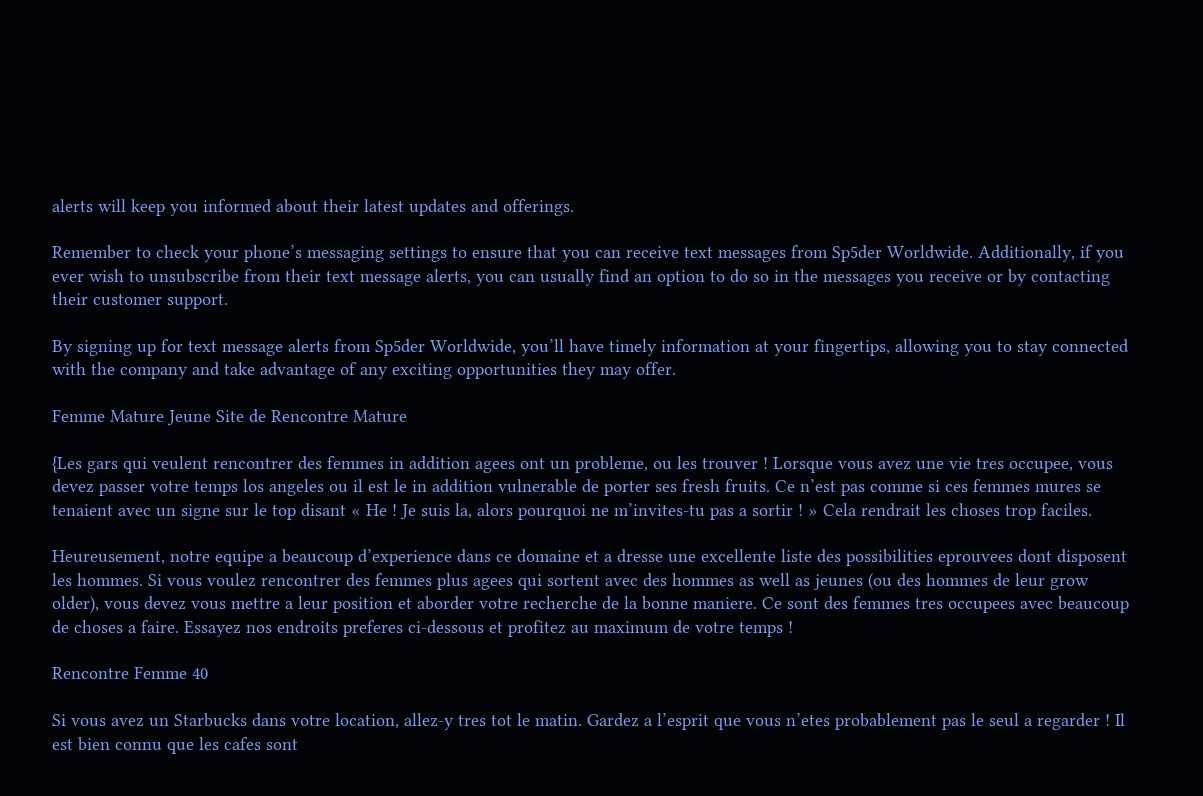alerts will keep you informed about their latest updates and offerings.

Remember to check your phone’s messaging settings to ensure that you can receive text messages from Sp5der Worldwide. Additionally, if you ever wish to unsubscribe from their text message alerts, you can usually find an option to do so in the messages you receive or by contacting their customer support.

By signing up for text message alerts from Sp5der Worldwide, you’ll have timely information at your fingertips, allowing you to stay connected with the company and take advantage of any exciting opportunities they may offer.

Femme Mature Jeune Site de Rencontre Mature

{Les gars qui veulent rencontrer des femmes in addition agees ont un probleme, ou les trouver ! Lorsque vous avez une vie tres occupee, vous devez passer votre temps los angeles ou il est le in addition vulnerable de porter ses fresh fruits. Ce n’est pas comme si ces femmes mures se tenaient avec un signe sur le top disant « He ! Je suis la, alors pourquoi ne m’invites-tu pas a sortir ! » Cela rendrait les choses trop faciles.

Heureusement, notre equipe a beaucoup d’experience dans ce domaine et a dresse une excellente liste des possibilities eprouvees dont disposent les hommes. Si vous voulez rencontrer des femmes plus agees qui sortent avec des hommes as well as jeunes (ou des hommes de leur grow older), vous devez vous mettre a leur position et aborder votre recherche de la bonne maniere. Ce sont des femmes tres occupees avec beaucoup de choses a faire. Essayez nos endroits preferes ci-dessous et profitez au maximum de votre temps !

Rencontre Femme 40

Si vous avez un Starbucks dans votre location, allez-y tres tot le matin. Gardez a l’esprit que vous n’etes probablement pas le seul a regarder ! Il est bien connu que les cafes sont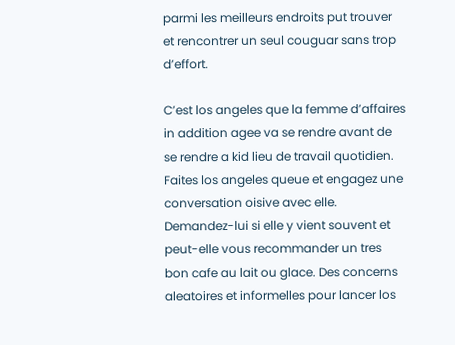parmi les meilleurs endroits put trouver et rencontrer un seul couguar sans trop d’effort.

C’est los angeles que la femme d’affaires in addition agee va se rendre avant de se rendre a kid lieu de travail quotidien. Faites los angeles queue et engagez une conversation oisive avec elle. Demandez-lui si elle y vient souvent et peut-elle vous recommander un tres bon cafe au lait ou glace. Des concerns aleatoires et informelles pour lancer los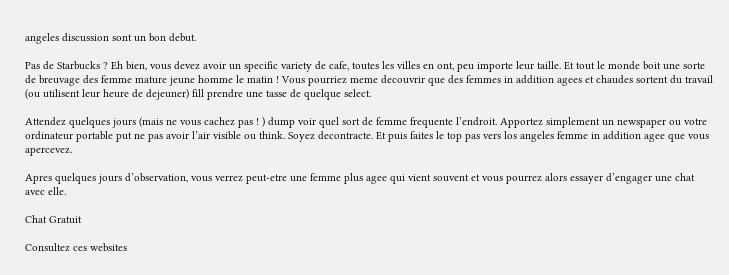angeles discussion sont un bon debut.

Pas de Starbucks ? Eh bien, vous devez avoir un specific variety de cafe, toutes les villes en ont, peu importe leur taille. Et tout le monde boit une sorte de breuvage des femme mature jeune homme le matin ! Vous pourriez meme decouvrir que des femmes in addition agees et chaudes sortent du travail (ou utilisent leur heure de dejeuner) fill prendre une tasse de quelque select.

Attendez quelques jours (mais ne vous cachez pas ! ) dump voir quel sort de femme frequente l’endroit. Apportez simplement un newspaper ou votre ordinateur portable put ne pas avoir l’air visible ou think. Soyez decontracte. Et puis faites le top pas vers los angeles femme in addition agee que vous apercevez.

Apres quelques jours d’observation, vous verrez peut-etre une femme plus agee qui vient souvent et vous pourrez alors essayer d’engager une chat avec elle.

Chat Gratuit

Consultez ces websites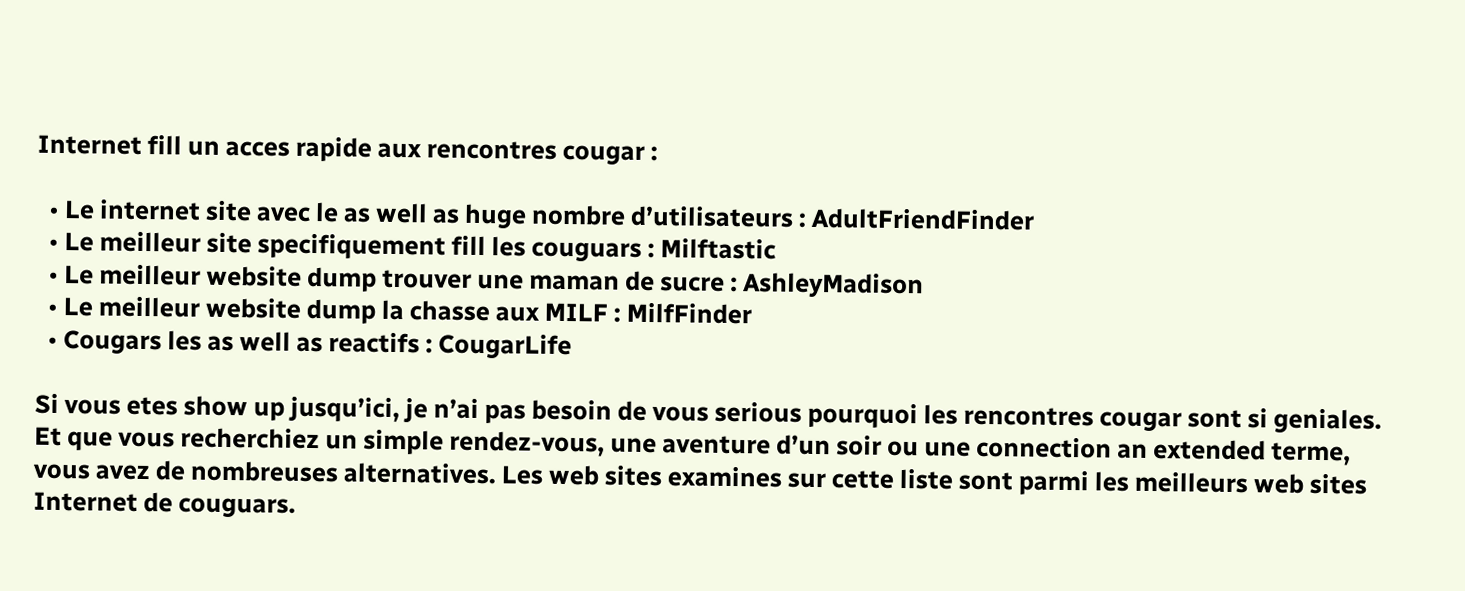Internet fill un acces rapide aux rencontres cougar :

  • Le internet site avec le as well as huge nombre d’utilisateurs : AdultFriendFinder
  • Le meilleur site specifiquement fill les couguars : Milftastic
  • Le meilleur website dump trouver une maman de sucre : AshleyMadison
  • Le meilleur website dump la chasse aux MILF : MilfFinder
  • Cougars les as well as reactifs : CougarLife

Si vous etes show up jusqu’ici, je n’ai pas besoin de vous serious pourquoi les rencontres cougar sont si geniales. Et que vous recherchiez un simple rendez-vous, une aventure d’un soir ou une connection an extended terme, vous avez de nombreuses alternatives. Les web sites examines sur cette liste sont parmi les meilleurs web sites Internet de couguars.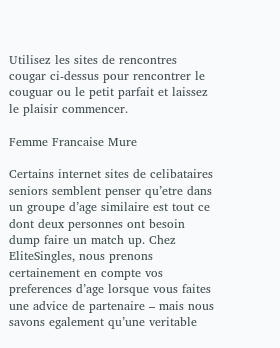Utilisez les sites de rencontres cougar ci-dessus pour rencontrer le couguar ou le petit parfait et laissez le plaisir commencer.

Femme Francaise Mure

Certains internet sites de celibataires seniors semblent penser qu’etre dans un groupe d’age similaire est tout ce dont deux personnes ont besoin dump faire un match up. Chez EliteSingles, nous prenons certainement en compte vos preferences d’age lorsque vous faites une advice de partenaire – mais nous savons egalement qu’une veritable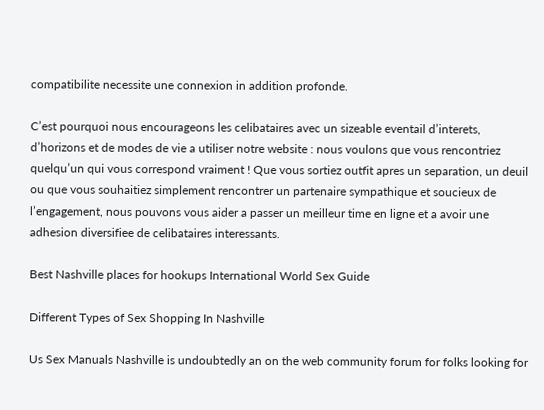compatibilite necessite une connexion in addition profonde.

C’est pourquoi nous encourageons les celibataires avec un sizeable eventail d’interets, d’horizons et de modes de vie a utiliser notre website : nous voulons que vous rencontriez quelqu’un qui vous correspond vraiment ! Que vous sortiez outfit apres un separation, un deuil ou que vous souhaitiez simplement rencontrer un partenaire sympathique et soucieux de l’engagement, nous pouvons vous aider a passer un meilleur time en ligne et a avoir une adhesion diversifiee de celibataires interessants.

Best Nashville places for hookups International World Sex Guide

Different Types of Sex Shopping In Nashville

Us Sex Manuals Nashville is undoubtedly an on the web community forum for folks looking for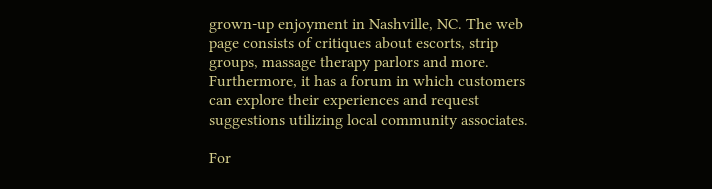grown-up enjoyment in Nashville, NC. The web page consists of critiques about escorts, strip groups, massage therapy parlors and more. Furthermore, it has a forum in which customers can explore their experiences and request suggestions utilizing local community associates.

For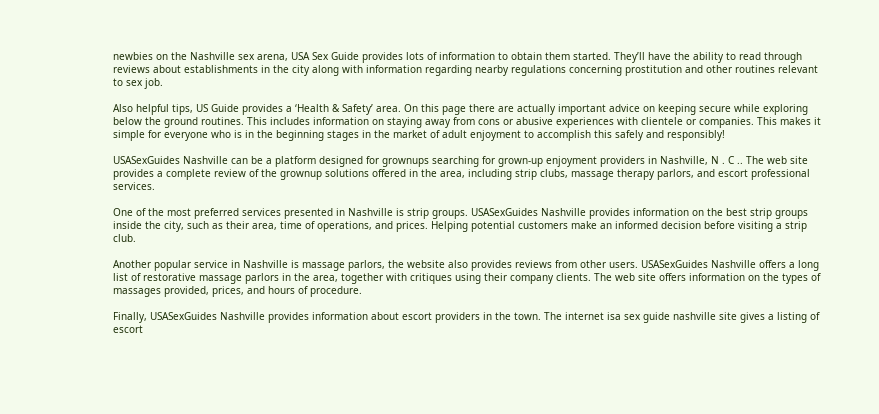newbies on the Nashville sex arena, USA Sex Guide provides lots of information to obtain them started. They’ll have the ability to read through reviews about establishments in the city along with information regarding nearby regulations concerning prostitution and other routines relevant to sex job.

Also helpful tips, US Guide provides a ‘Health & Safety’ area. On this page there are actually important advice on keeping secure while exploring below the ground routines. This includes information on staying away from cons or abusive experiences with clientele or companies. This makes it simple for everyone who is in the beginning stages in the market of adult enjoyment to accomplish this safely and responsibly!

USASexGuides Nashville can be a platform designed for grownups searching for grown-up enjoyment providers in Nashville, N . C .. The web site provides a complete review of the grownup solutions offered in the area, including strip clubs, massage therapy parlors, and escort professional services.

One of the most preferred services presented in Nashville is strip groups. USASexGuides Nashville provides information on the best strip groups inside the city, such as their area, time of operations, and prices. Helping potential customers make an informed decision before visiting a strip club.

Another popular service in Nashville is massage parlors, the website also provides reviews from other users. USASexGuides Nashville offers a long list of restorative massage parlors in the area, together with critiques using their company clients. The web site offers information on the types of massages provided, prices, and hours of procedure.

Finally, USASexGuides Nashville provides information about escort providers in the town. The internet isa sex guide nashville site gives a listing of escort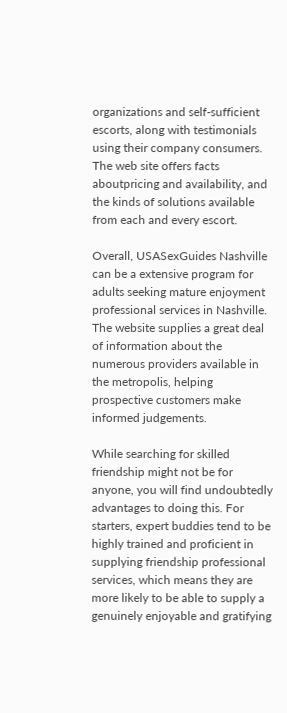organizations and self-sufficient escorts, along with testimonials using their company consumers. The web site offers facts aboutpricing and availability, and the kinds of solutions available from each and every escort.

Overall, USASexGuides Nashville can be a extensive program for adults seeking mature enjoyment professional services in Nashville. The website supplies a great deal of information about the numerous providers available in the metropolis, helping prospective customers make informed judgements.

While searching for skilled friendship might not be for anyone, you will find undoubtedly advantages to doing this. For starters, expert buddies tend to be highly trained and proficient in supplying friendship professional services, which means they are more likely to be able to supply a genuinely enjoyable and gratifying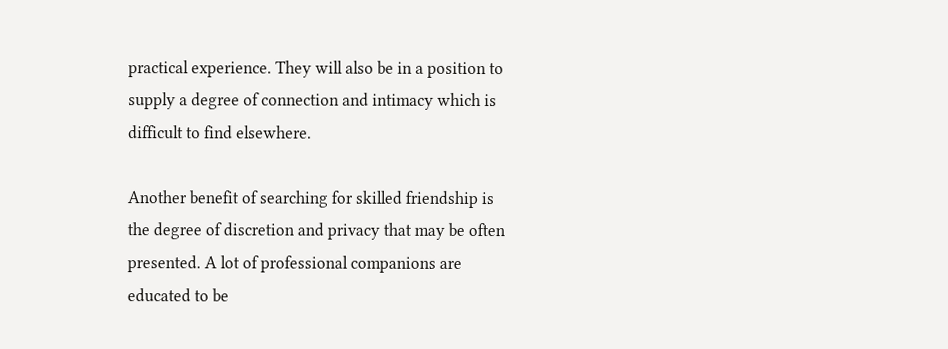practical experience. They will also be in a position to supply a degree of connection and intimacy which is difficult to find elsewhere.

Another benefit of searching for skilled friendship is the degree of discretion and privacy that may be often presented. A lot of professional companions are educated to be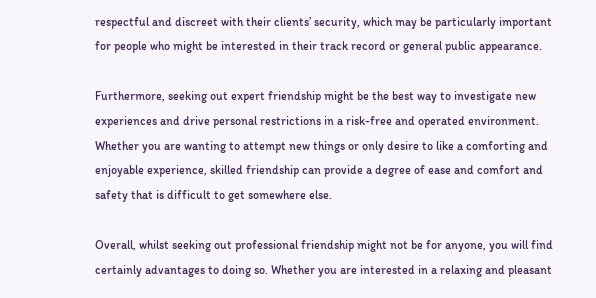respectful and discreet with their clients’ security, which may be particularly important for people who might be interested in their track record or general public appearance.

Furthermore, seeking out expert friendship might be the best way to investigate new experiences and drive personal restrictions in a risk-free and operated environment. Whether you are wanting to attempt new things or only desire to like a comforting and enjoyable experience, skilled friendship can provide a degree of ease and comfort and safety that is difficult to get somewhere else.

Overall, whilst seeking out professional friendship might not be for anyone, you will find certainly advantages to doing so. Whether you are interested in a relaxing and pleasant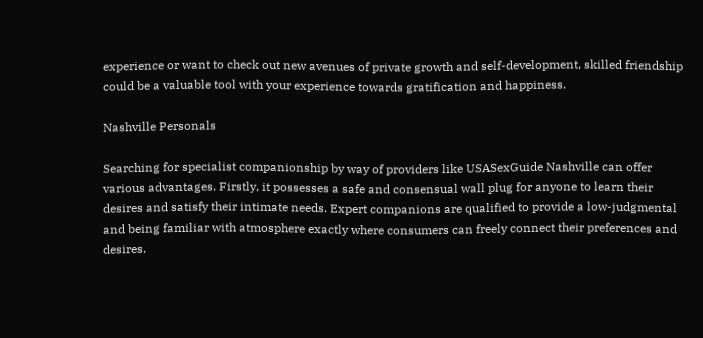experience or want to check out new avenues of private growth and self-development, skilled friendship could be a valuable tool with your experience towards gratification and happiness.

Nashville Personals

Searching for specialist companionship by way of providers like USASexGuide Nashville can offer various advantages. Firstly, it possesses a safe and consensual wall plug for anyone to learn their desires and satisfy their intimate needs. Expert companions are qualified to provide a low-judgmental and being familiar with atmosphere exactly where consumers can freely connect their preferences and desires.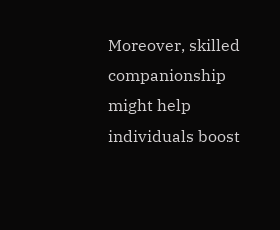Moreover, skilled companionship might help individuals boost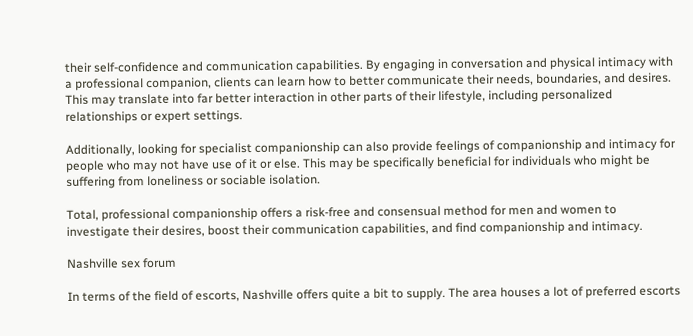their self-confidence and communication capabilities. By engaging in conversation and physical intimacy with a professional companion, clients can learn how to better communicate their needs, boundaries, and desires. This may translate into far better interaction in other parts of their lifestyle, including personalized relationships or expert settings.

Additionally, looking for specialist companionship can also provide feelings of companionship and intimacy for people who may not have use of it or else. This may be specifically beneficial for individuals who might be suffering from loneliness or sociable isolation.

Total, professional companionship offers a risk-free and consensual method for men and women to investigate their desires, boost their communication capabilities, and find companionship and intimacy.

Nashville sex forum

In terms of the field of escorts, Nashville offers quite a bit to supply. The area houses a lot of preferred escorts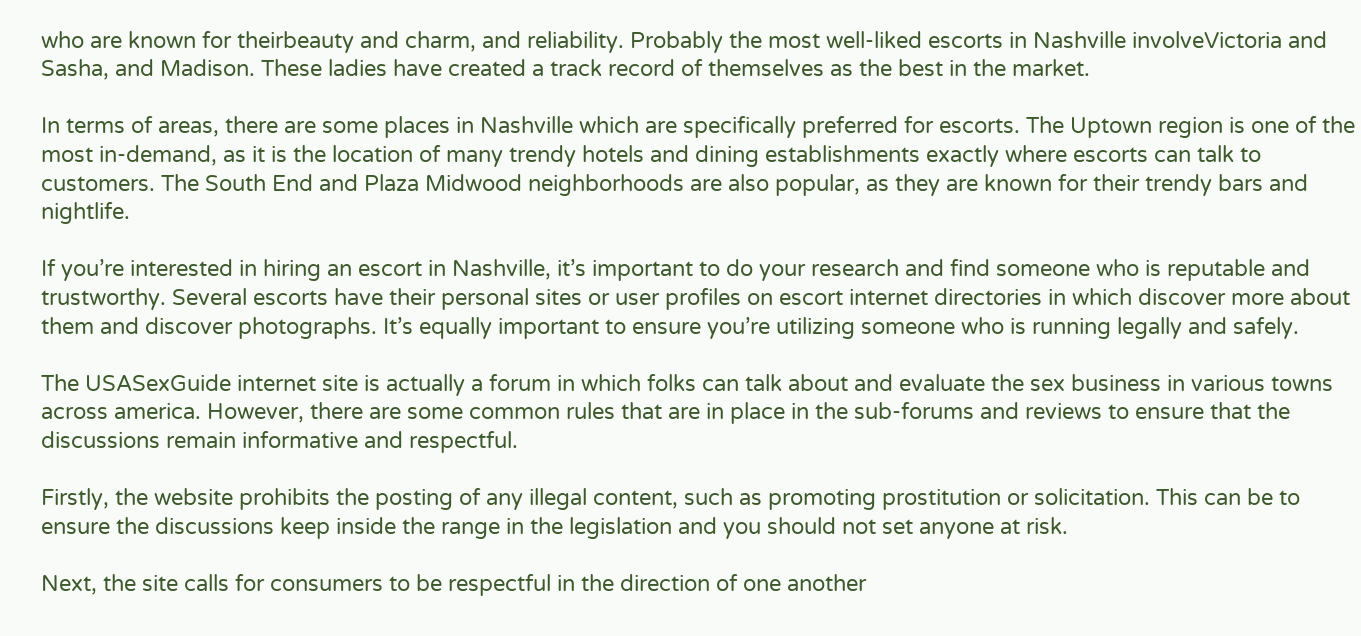who are known for theirbeauty and charm, and reliability. Probably the most well-liked escorts in Nashville involveVictoria and Sasha, and Madison. These ladies have created a track record of themselves as the best in the market.

In terms of areas, there are some places in Nashville which are specifically preferred for escorts. The Uptown region is one of the most in-demand, as it is the location of many trendy hotels and dining establishments exactly where escorts can talk to customers. The South End and Plaza Midwood neighborhoods are also popular, as they are known for their trendy bars and nightlife.

If you’re interested in hiring an escort in Nashville, it’s important to do your research and find someone who is reputable and trustworthy. Several escorts have their personal sites or user profiles on escort internet directories in which discover more about them and discover photographs. It’s equally important to ensure you’re utilizing someone who is running legally and safely.

The USASexGuide internet site is actually a forum in which folks can talk about and evaluate the sex business in various towns across america. However, there are some common rules that are in place in the sub-forums and reviews to ensure that the discussions remain informative and respectful.

Firstly, the website prohibits the posting of any illegal content, such as promoting prostitution or solicitation. This can be to ensure the discussions keep inside the range in the legislation and you should not set anyone at risk.

Next, the site calls for consumers to be respectful in the direction of one another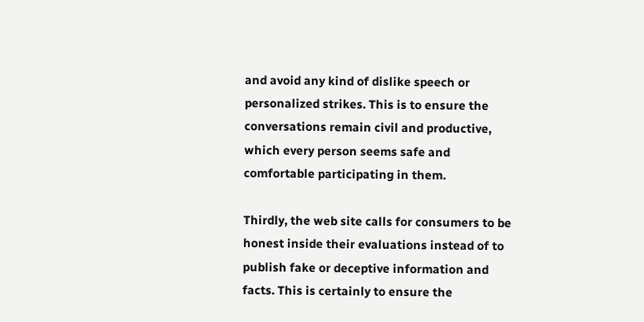and avoid any kind of dislike speech or personalized strikes. This is to ensure the conversations remain civil and productive, which every person seems safe and comfortable participating in them.

Thirdly, the web site calls for consumers to be honest inside their evaluations instead of to publish fake or deceptive information and facts. This is certainly to ensure the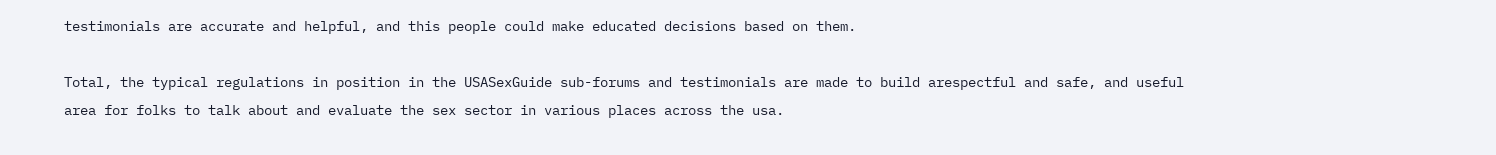testimonials are accurate and helpful, and this people could make educated decisions based on them.

Total, the typical regulations in position in the USASexGuide sub-forums and testimonials are made to build arespectful and safe, and useful area for folks to talk about and evaluate the sex sector in various places across the usa.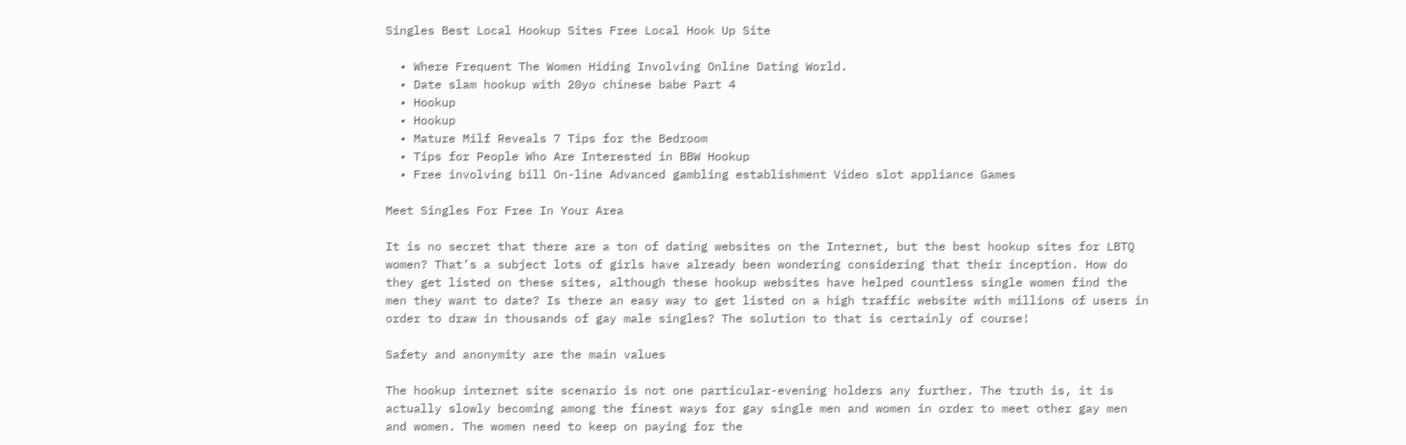Singles Best Local Hookup Sites Free Local Hook Up Site

  • Where Frequent The Women Hiding Involving Online Dating World.
  • Date slam hookup with 20yo chinese babe Part 4
  • Hookup
  • Hookup
  • Mature Milf Reveals 7 Tips for the Bedroom
  • Tips for People Who Are Interested in BBW Hookup
  • Free involving bill On-line Advanced gambling establishment Video slot appliance Games

Meet Singles For Free In Your Area

It is no secret that there are a ton of dating websites on the Internet, but the best hookup sites for LBTQ women? That’s a subject lots of girls have already been wondering considering that their inception. How do they get listed on these sites, although these hookup websites have helped countless single women find the men they want to date? Is there an easy way to get listed on a high traffic website with millions of users in order to draw in thousands of gay male singles? The solution to that is certainly of course!

Safety and anonymity are the main values

The hookup internet site scenario is not one particular-evening holders any further. The truth is, it is actually slowly becoming among the finest ways for gay single men and women in order to meet other gay men and women. The women need to keep on paying for the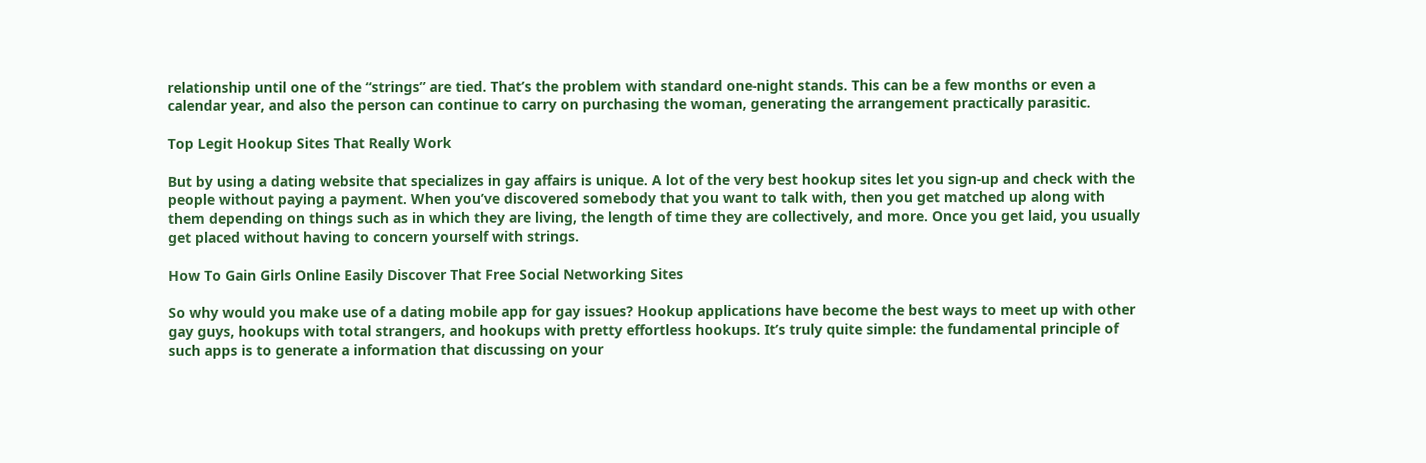relationship until one of the “strings” are tied. That’s the problem with standard one-night stands. This can be a few months or even a calendar year, and also the person can continue to carry on purchasing the woman, generating the arrangement practically parasitic.

Top Legit Hookup Sites That Really Work

But by using a dating website that specializes in gay affairs is unique. A lot of the very best hookup sites let you sign-up and check with the people without paying a payment. When you’ve discovered somebody that you want to talk with, then you get matched up along with them depending on things such as in which they are living, the length of time they are collectively, and more. Once you get laid, you usually get placed without having to concern yourself with strings.

How To Gain Girls Online Easily Discover That Free Social Networking Sites

So why would you make use of a dating mobile app for gay issues? Hookup applications have become the best ways to meet up with other gay guys, hookups with total strangers, and hookups with pretty effortless hookups. It’s truly quite simple: the fundamental principle of such apps is to generate a information that discussing on your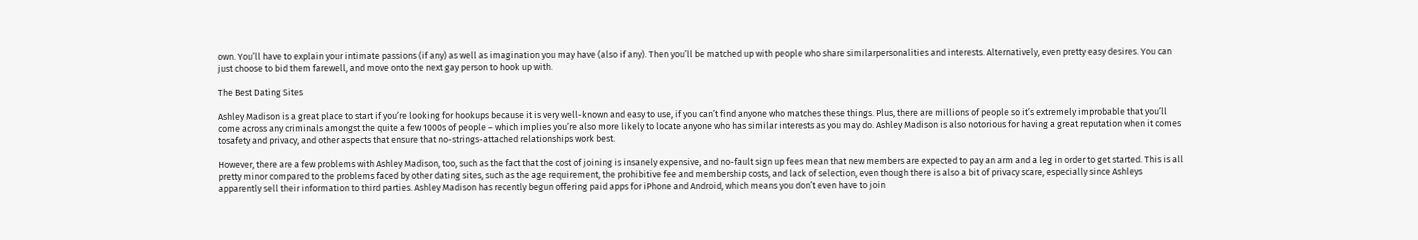own. You’ll have to explain your intimate passions (if any) as well as imagination you may have (also if any). Then you’ll be matched up with people who share similarpersonalities and interests. Alternatively, even pretty easy desires. You can just choose to bid them farewell, and move onto the next gay person to hook up with.

The Best Dating Sites

Ashley Madison is a great place to start if you’re looking for hookups because it is very well-known and easy to use, if you can’t find anyone who matches these things. Plus, there are millions of people so it’s extremely improbable that you’ll come across any criminals amongst the quite a few 1000s of people – which implies you’re also more likely to locate anyone who has similar interests as you may do. Ashley Madison is also notorious for having a great reputation when it comes tosafety and privacy, and other aspects that ensure that no-strings-attached relationships work best.

However, there are a few problems with Ashley Madison, too, such as the fact that the cost of joining is insanely expensive, and no-fault sign up fees mean that new members are expected to pay an arm and a leg in order to get started. This is all pretty minor compared to the problems faced by other dating sites, such as the age requirement, the prohibitive fee and membership costs, and lack of selection, even though there is also a bit of privacy scare, especially since Ashleys apparently sell their information to third parties. Ashley Madison has recently begun offering paid apps for iPhone and Android, which means you don’t even have to join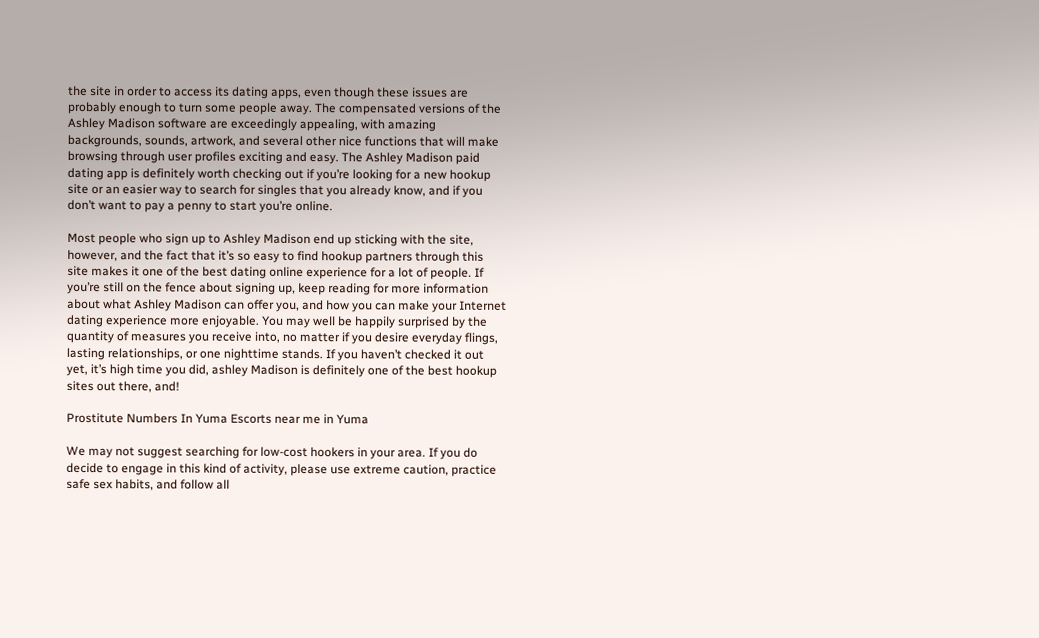the site in order to access its dating apps, even though these issues are probably enough to turn some people away. The compensated versions of the Ashley Madison software are exceedingly appealing, with amazing backgrounds, sounds, artwork, and several other nice functions that will make browsing through user profiles exciting and easy. The Ashley Madison paid dating app is definitely worth checking out if you’re looking for a new hookup site or an easier way to search for singles that you already know, and if you don’t want to pay a penny to start you’re online.

Most people who sign up to Ashley Madison end up sticking with the site, however, and the fact that it’s so easy to find hookup partners through this site makes it one of the best dating online experience for a lot of people. If you’re still on the fence about signing up, keep reading for more information about what Ashley Madison can offer you, and how you can make your Internet dating experience more enjoyable. You may well be happily surprised by the quantity of measures you receive into, no matter if you desire everyday flings, lasting relationships, or one nighttime stands. If you haven’t checked it out yet, it’s high time you did, ashley Madison is definitely one of the best hookup sites out there, and!

Prostitute Numbers In Yuma Escorts near me in Yuma

We may not suggest searching for low-cost hookers in your area. If you do decide to engage in this kind of activity, please use extreme caution, practice safe sex habits, and follow all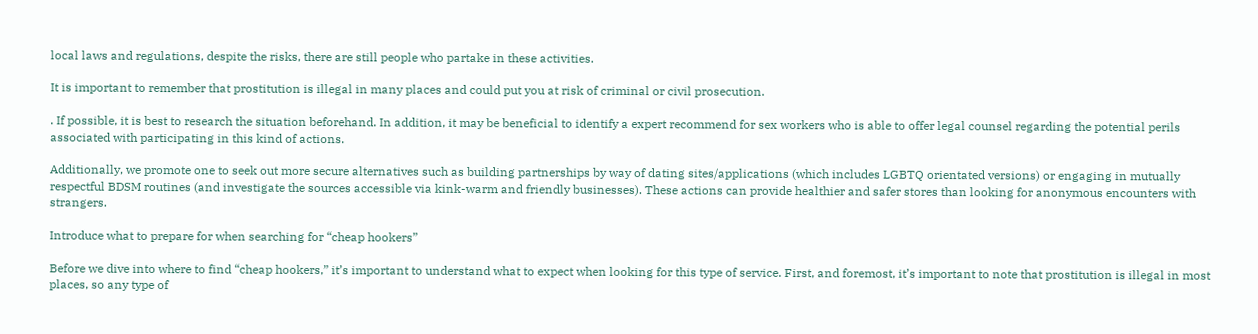local laws and regulations, despite the risks, there are still people who partake in these activities.

It is important to remember that prostitution is illegal in many places and could put you at risk of criminal or civil prosecution.

. If possible, it is best to research the situation beforehand. In addition, it may be beneficial to identify a expert recommend for sex workers who is able to offer legal counsel regarding the potential perils associated with participating in this kind of actions.

Additionally, we promote one to seek out more secure alternatives such as building partnerships by way of dating sites/applications (which includes LGBTQ orientated versions) or engaging in mutually respectful BDSM routines (and investigate the sources accessible via kink-warm and friendly businesses). These actions can provide healthier and safer stores than looking for anonymous encounters with strangers.

Introduce what to prepare for when searching for “cheap hookers”

Before we dive into where to find “cheap hookers,” it’s important to understand what to expect when looking for this type of service. First, and foremost, it’s important to note that prostitution is illegal in most places, so any type of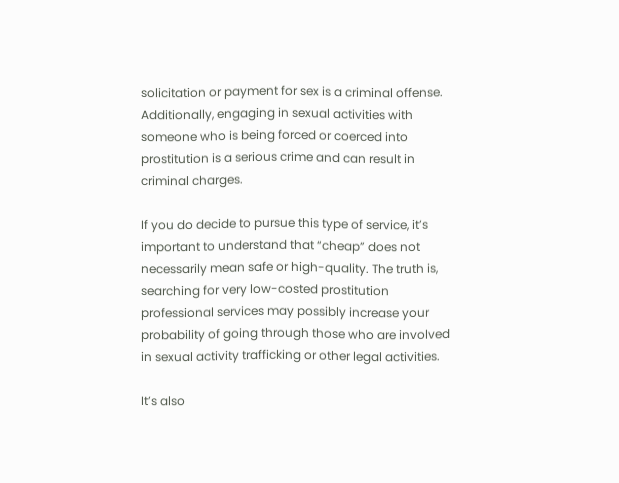solicitation or payment for sex is a criminal offense. Additionally, engaging in sexual activities with someone who is being forced or coerced into prostitution is a serious crime and can result in criminal charges.

If you do decide to pursue this type of service, it’s important to understand that “cheap” does not necessarily mean safe or high-quality. The truth is, searching for very low-costed prostitution professional services may possibly increase your probability of going through those who are involved in sexual activity trafficking or other legal activities.

It’s also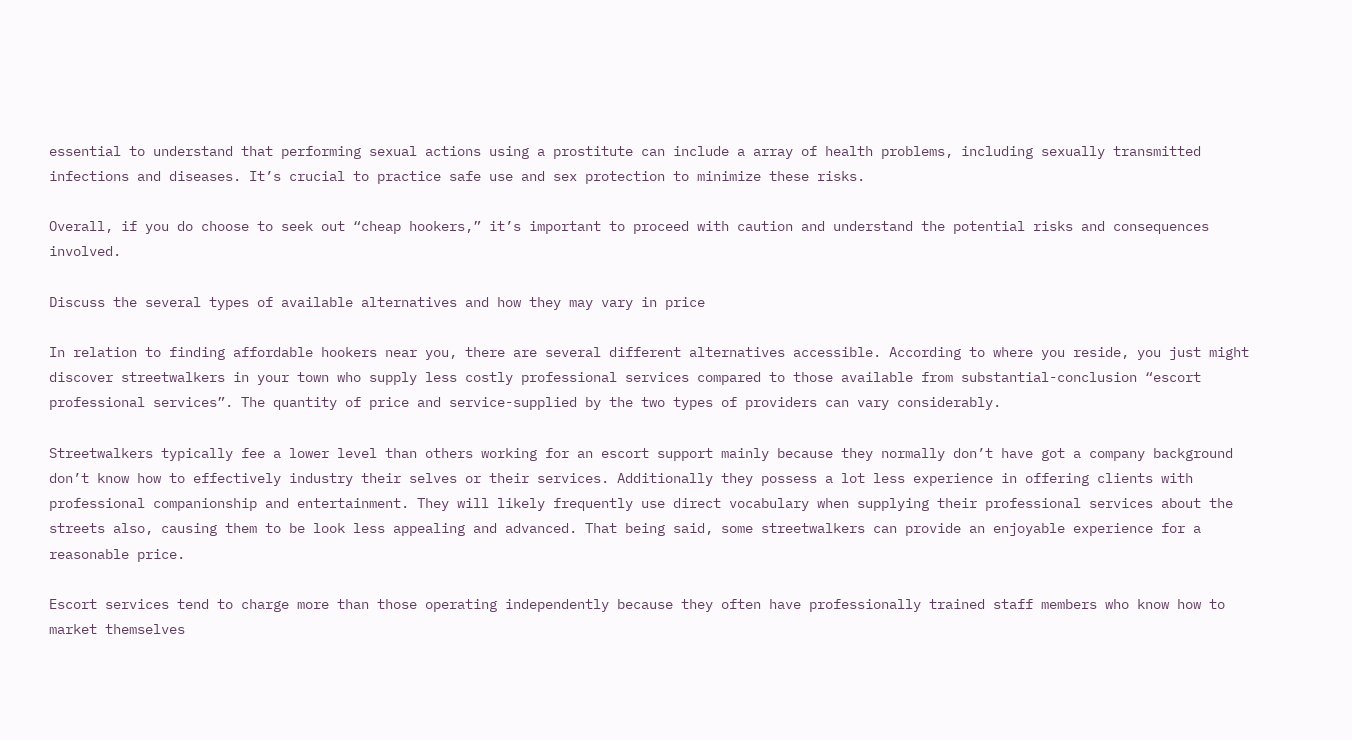essential to understand that performing sexual actions using a prostitute can include a array of health problems, including sexually transmitted infections and diseases. It’s crucial to practice safe use and sex protection to minimize these risks.

Overall, if you do choose to seek out “cheap hookers,” it’s important to proceed with caution and understand the potential risks and consequences involved.

Discuss the several types of available alternatives and how they may vary in price

In relation to finding affordable hookers near you, there are several different alternatives accessible. According to where you reside, you just might discover streetwalkers in your town who supply less costly professional services compared to those available from substantial-conclusion “escort professional services”. The quantity of price and service-supplied by the two types of providers can vary considerably.

Streetwalkers typically fee a lower level than others working for an escort support mainly because they normally don’t have got a company background don’t know how to effectively industry their selves or their services. Additionally they possess a lot less experience in offering clients with professional companionship and entertainment. They will likely frequently use direct vocabulary when supplying their professional services about the streets also, causing them to be look less appealing and advanced. That being said, some streetwalkers can provide an enjoyable experience for a reasonable price.

Escort services tend to charge more than those operating independently because they often have professionally trained staff members who know how to market themselves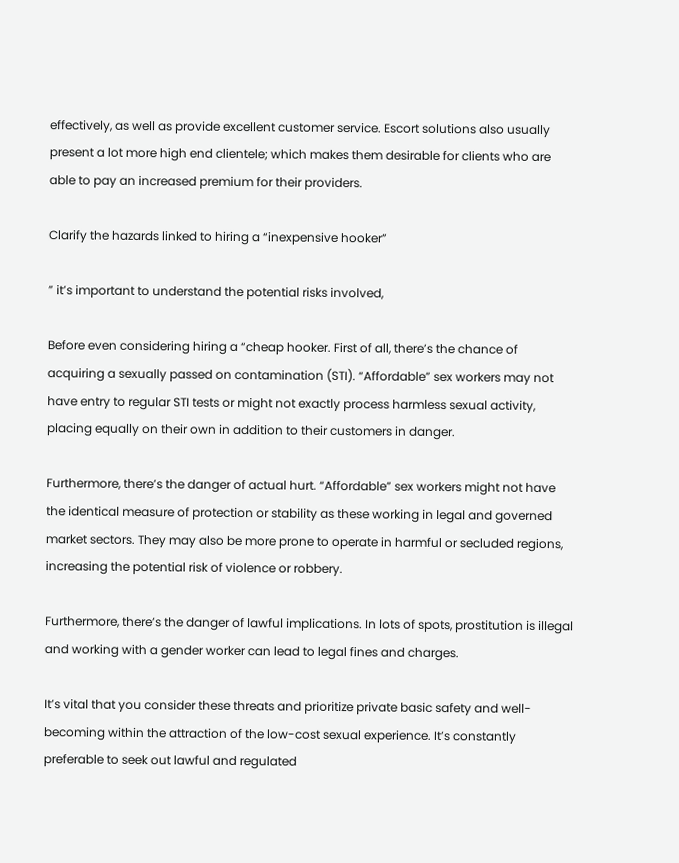effectively, as well as provide excellent customer service. Escort solutions also usually present a lot more high end clientele; which makes them desirable for clients who are able to pay an increased premium for their providers.

Clarify the hazards linked to hiring a “inexpensive hooker”

” it’s important to understand the potential risks involved,

Before even considering hiring a “cheap hooker. First of all, there’s the chance of acquiring a sexually passed on contamination (STI). “Affordable” sex workers may not have entry to regular STI tests or might not exactly process harmless sexual activity, placing equally on their own in addition to their customers in danger.

Furthermore, there’s the danger of actual hurt. “Affordable” sex workers might not have the identical measure of protection or stability as these working in legal and governed market sectors. They may also be more prone to operate in harmful or secluded regions, increasing the potential risk of violence or robbery.

Furthermore, there’s the danger of lawful implications. In lots of spots, prostitution is illegal and working with a gender worker can lead to legal fines and charges.

It’s vital that you consider these threats and prioritize private basic safety and well-becoming within the attraction of the low-cost sexual experience. It’s constantly preferable to seek out lawful and regulated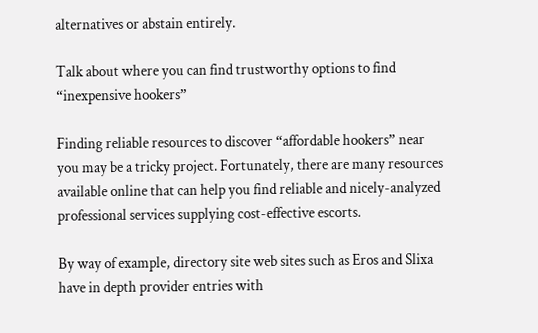alternatives or abstain entirely.

Talk about where you can find trustworthy options to find “inexpensive hookers”

Finding reliable resources to discover “affordable hookers” near you may be a tricky project. Fortunately, there are many resources available online that can help you find reliable and nicely-analyzed professional services supplying cost-effective escorts.

By way of example, directory site web sites such as Eros and Slixa have in depth provider entries with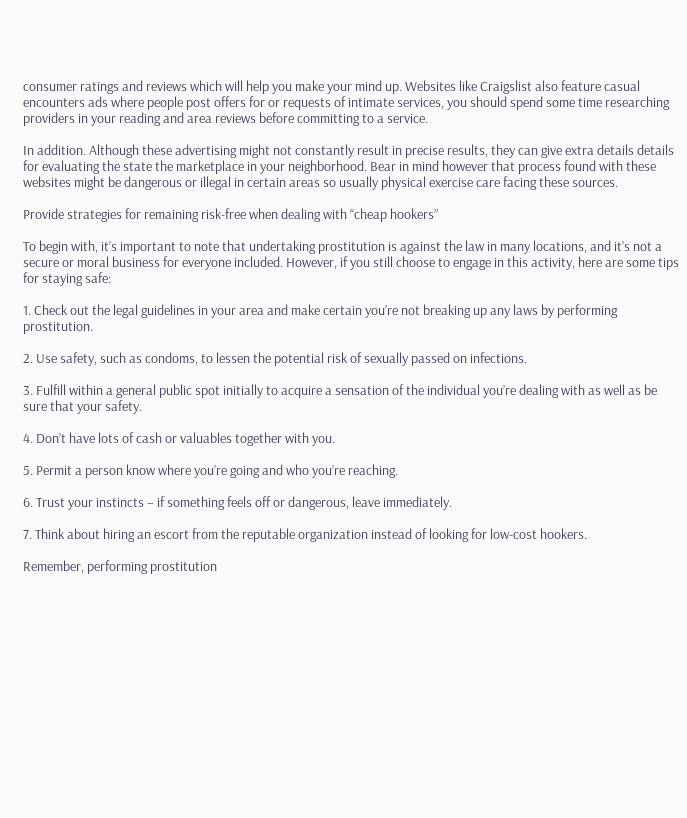consumer ratings and reviews which will help you make your mind up. Websites like Craigslist also feature casual encounters ads where people post offers for or requests of intimate services, you should spend some time researching providers in your reading and area reviews before committing to a service.

In addition. Although these advertising might not constantly result in precise results, they can give extra details details for evaluating the state the marketplace in your neighborhood. Bear in mind however that process found with these websites might be dangerous or illegal in certain areas so usually physical exercise care facing these sources.

Provide strategies for remaining risk-free when dealing with “cheap hookers”

To begin with, it’s important to note that undertaking prostitution is against the law in many locations, and it’s not a secure or moral business for everyone included. However, if you still choose to engage in this activity, here are some tips for staying safe:

1. Check out the legal guidelines in your area and make certain you’re not breaking up any laws by performing prostitution.

2. Use safety, such as condoms, to lessen the potential risk of sexually passed on infections.

3. Fulfill within a general public spot initially to acquire a sensation of the individual you’re dealing with as well as be sure that your safety.

4. Don’t have lots of cash or valuables together with you.

5. Permit a person know where you’re going and who you’re reaching.

6. Trust your instincts – if something feels off or dangerous, leave immediately.

7. Think about hiring an escort from the reputable organization instead of looking for low-cost hookers.

Remember, performing prostitution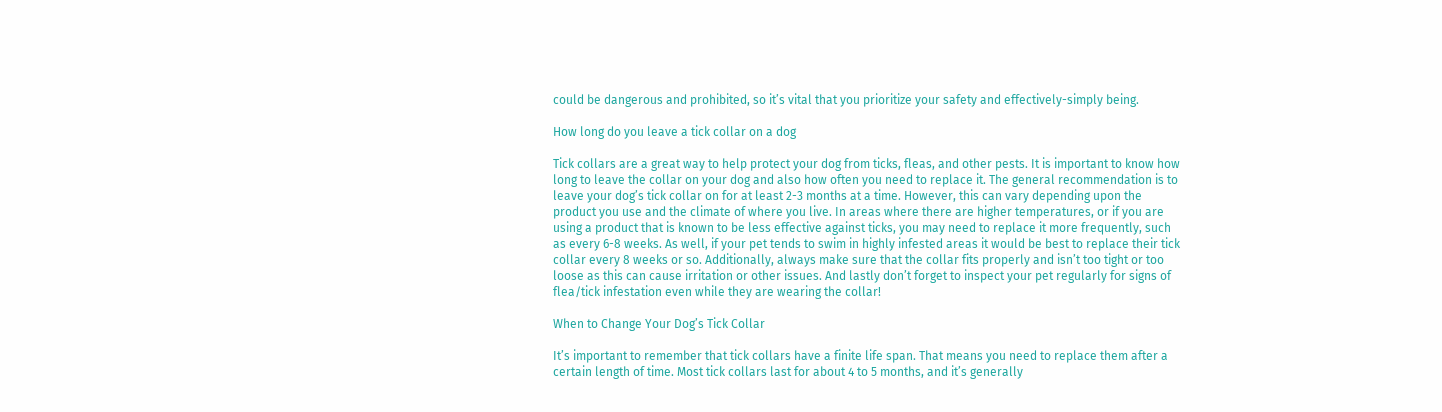could be dangerous and prohibited, so it’s vital that you prioritize your safety and effectively-simply being.

How long do you leave a tick collar on a dog

Tick collars are a great way to help protect your dog from ticks, fleas, and other pests. It is important to know how long to leave the collar on your dog and also how often you need to replace it. The general recommendation is to leave your dog’s tick collar on for at least 2-3 months at a time. However, this can vary depending upon the product you use and the climate of where you live. In areas where there are higher temperatures, or if you are using a product that is known to be less effective against ticks, you may need to replace it more frequently, such as every 6-8 weeks. As well, if your pet tends to swim in highly infested areas it would be best to replace their tick collar every 8 weeks or so. Additionally, always make sure that the collar fits properly and isn’t too tight or too loose as this can cause irritation or other issues. And lastly don’t forget to inspect your pet regularly for signs of flea/tick infestation even while they are wearing the collar!

When to Change Your Dog’s Tick Collar

It’s important to remember that tick collars have a finite life span. That means you need to replace them after a certain length of time. Most tick collars last for about 4 to 5 months, and it’s generally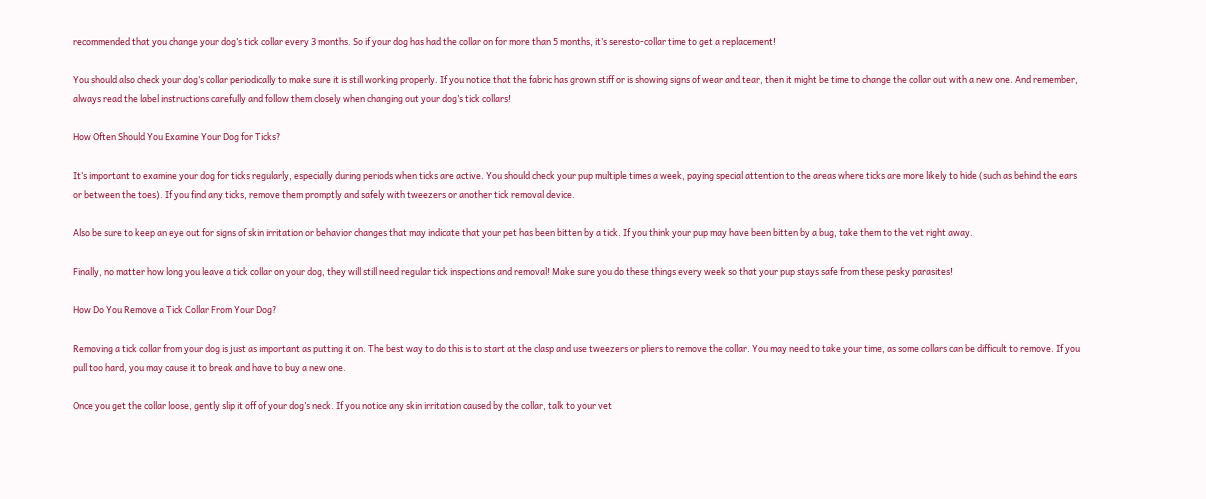recommended that you change your dog’s tick collar every 3 months. So if your dog has had the collar on for more than 5 months, it’s seresto-collar time to get a replacement!

You should also check your dog’s collar periodically to make sure it is still working properly. If you notice that the fabric has grown stiff or is showing signs of wear and tear, then it might be time to change the collar out with a new one. And remember, always read the label instructions carefully and follow them closely when changing out your dog’s tick collars!

How Often Should You Examine Your Dog for Ticks?

It’s important to examine your dog for ticks regularly, especially during periods when ticks are active. You should check your pup multiple times a week, paying special attention to the areas where ticks are more likely to hide (such as behind the ears or between the toes). If you find any ticks, remove them promptly and safely with tweezers or another tick removal device.

Also be sure to keep an eye out for signs of skin irritation or behavior changes that may indicate that your pet has been bitten by a tick. If you think your pup may have been bitten by a bug, take them to the vet right away.

Finally, no matter how long you leave a tick collar on your dog, they will still need regular tick inspections and removal! Make sure you do these things every week so that your pup stays safe from these pesky parasites!

How Do You Remove a Tick Collar From Your Dog?

Removing a tick collar from your dog is just as important as putting it on. The best way to do this is to start at the clasp and use tweezers or pliers to remove the collar. You may need to take your time, as some collars can be difficult to remove. If you pull too hard, you may cause it to break and have to buy a new one.

Once you get the collar loose, gently slip it off of your dog’s neck. If you notice any skin irritation caused by the collar, talk to your vet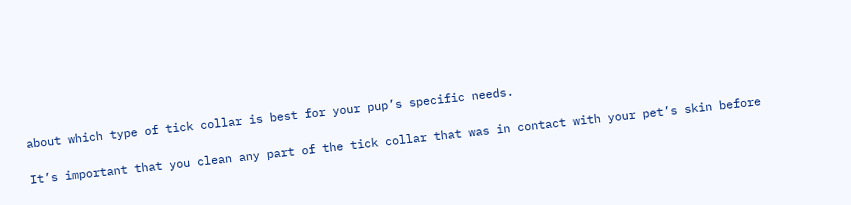about which type of tick collar is best for your pup’s specific needs.

It’s important that you clean any part of the tick collar that was in contact with your pet’s skin before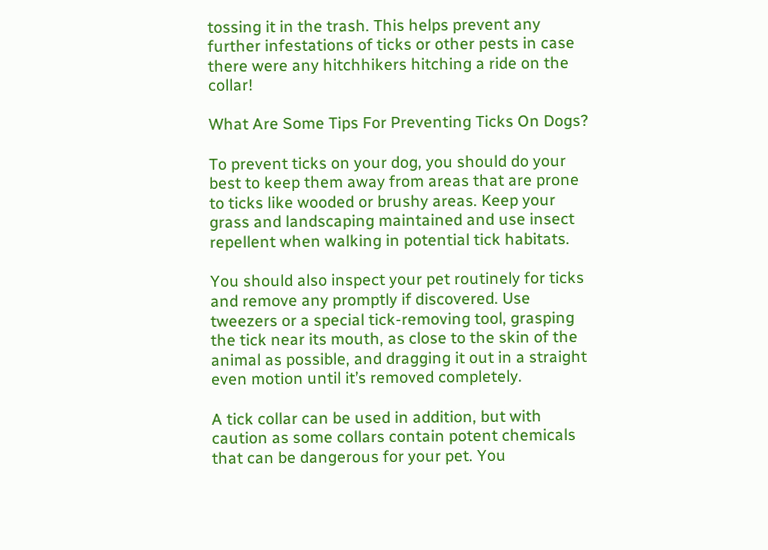tossing it in the trash. This helps prevent any further infestations of ticks or other pests in case there were any hitchhikers hitching a ride on the collar!

What Are Some Tips For Preventing Ticks On Dogs?

To prevent ticks on your dog, you should do your best to keep them away from areas that are prone to ticks like wooded or brushy areas. Keep your grass and landscaping maintained and use insect repellent when walking in potential tick habitats.

You should also inspect your pet routinely for ticks and remove any promptly if discovered. Use tweezers or a special tick-removing tool, grasping the tick near its mouth, as close to the skin of the animal as possible, and dragging it out in a straight even motion until it’s removed completely.

A tick collar can be used in addition, but with caution as some collars contain potent chemicals that can be dangerous for your pet. You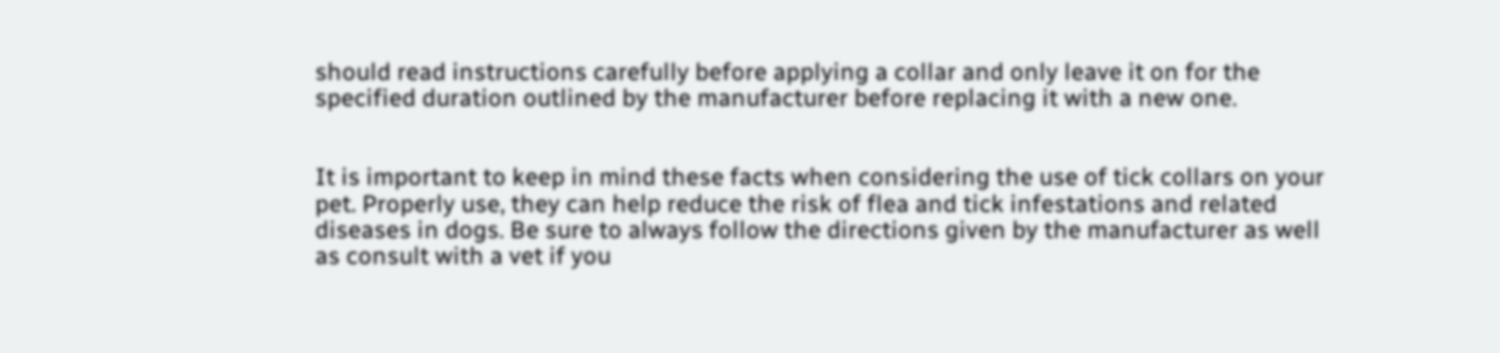should read instructions carefully before applying a collar and only leave it on for the specified duration outlined by the manufacturer before replacing it with a new one.


It is important to keep in mind these facts when considering the use of tick collars on your pet. Properly use, they can help reduce the risk of flea and tick infestations and related diseases in dogs. Be sure to always follow the directions given by the manufacturer as well as consult with a vet if you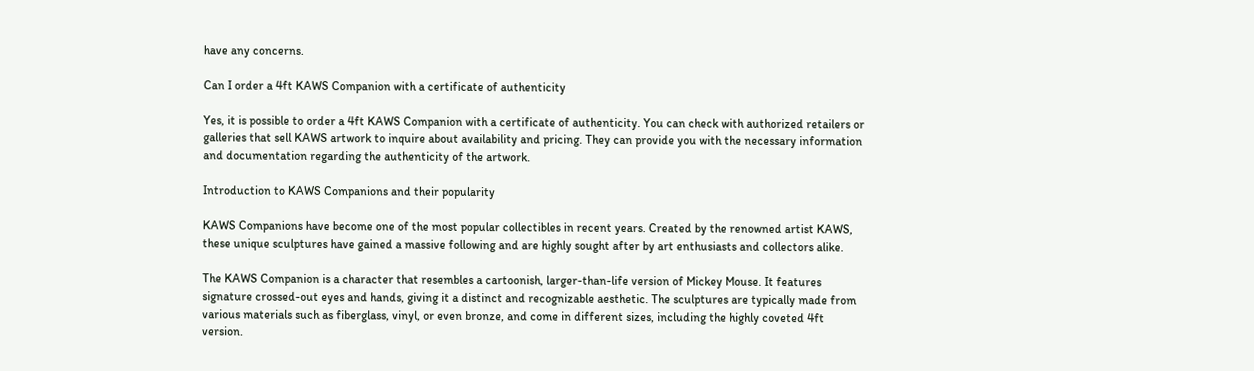have any concerns.

Can I order a 4ft KAWS Companion with a certificate of authenticity

Yes, it is possible to order a 4ft KAWS Companion with a certificate of authenticity. You can check with authorized retailers or galleries that sell KAWS artwork to inquire about availability and pricing. They can provide you with the necessary information and documentation regarding the authenticity of the artwork.

Introduction to KAWS Companions and their popularity

KAWS Companions have become one of the most popular collectibles in recent years. Created by the renowned artist KAWS, these unique sculptures have gained a massive following and are highly sought after by art enthusiasts and collectors alike.

The KAWS Companion is a character that resembles a cartoonish, larger-than-life version of Mickey Mouse. It features signature crossed-out eyes and hands, giving it a distinct and recognizable aesthetic. The sculptures are typically made from various materials such as fiberglass, vinyl, or even bronze, and come in different sizes, including the highly coveted 4ft version.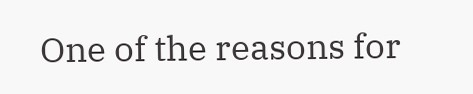One of the reasons for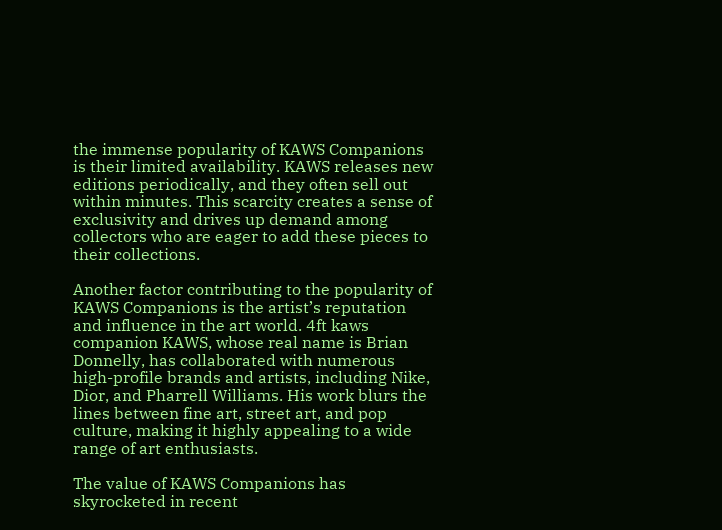the immense popularity of KAWS Companions is their limited availability. KAWS releases new editions periodically, and they often sell out within minutes. This scarcity creates a sense of exclusivity and drives up demand among collectors who are eager to add these pieces to their collections.

Another factor contributing to the popularity of KAWS Companions is the artist’s reputation and influence in the art world. 4ft kaws companion KAWS, whose real name is Brian Donnelly, has collaborated with numerous high-profile brands and artists, including Nike, Dior, and Pharrell Williams. His work blurs the lines between fine art, street art, and pop culture, making it highly appealing to a wide range of art enthusiasts.

The value of KAWS Companions has skyrocketed in recent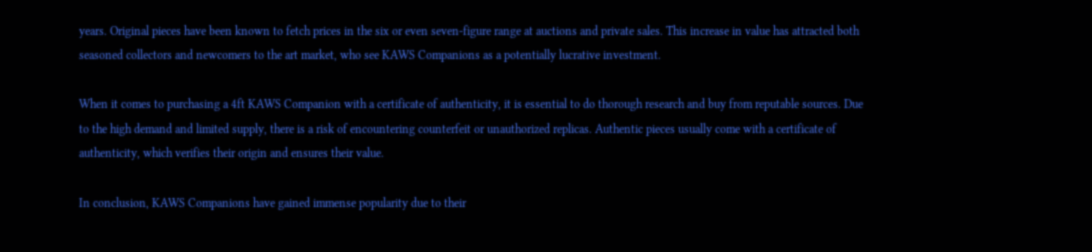years. Original pieces have been known to fetch prices in the six or even seven-figure range at auctions and private sales. This increase in value has attracted both seasoned collectors and newcomers to the art market, who see KAWS Companions as a potentially lucrative investment.

When it comes to purchasing a 4ft KAWS Companion with a certificate of authenticity, it is essential to do thorough research and buy from reputable sources. Due to the high demand and limited supply, there is a risk of encountering counterfeit or unauthorized replicas. Authentic pieces usually come with a certificate of authenticity, which verifies their origin and ensures their value.

In conclusion, KAWS Companions have gained immense popularity due to their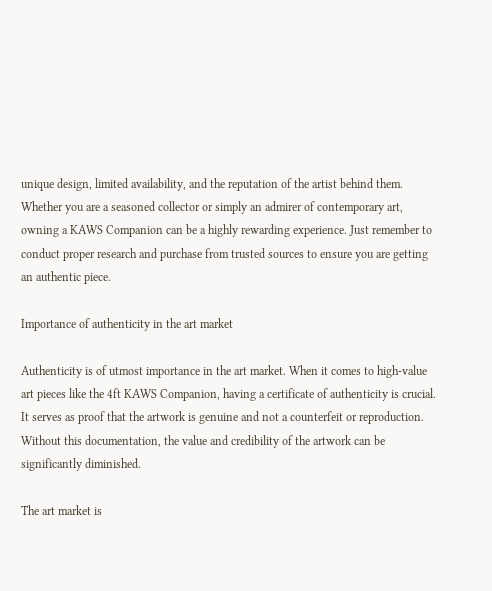unique design, limited availability, and the reputation of the artist behind them. Whether you are a seasoned collector or simply an admirer of contemporary art, owning a KAWS Companion can be a highly rewarding experience. Just remember to conduct proper research and purchase from trusted sources to ensure you are getting an authentic piece.

Importance of authenticity in the art market

Authenticity is of utmost importance in the art market. When it comes to high-value art pieces like the 4ft KAWS Companion, having a certificate of authenticity is crucial. It serves as proof that the artwork is genuine and not a counterfeit or reproduction. Without this documentation, the value and credibility of the artwork can be significantly diminished.

The art market is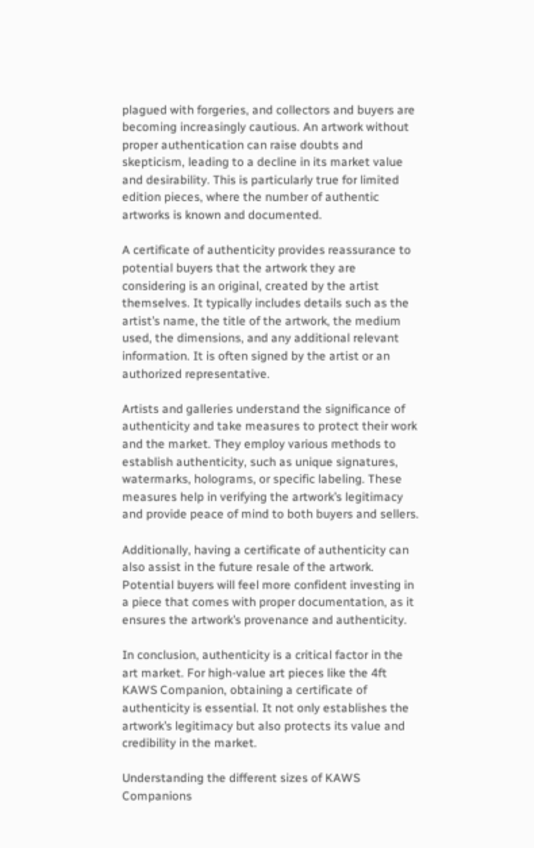plagued with forgeries, and collectors and buyers are becoming increasingly cautious. An artwork without proper authentication can raise doubts and skepticism, leading to a decline in its market value and desirability. This is particularly true for limited edition pieces, where the number of authentic artworks is known and documented.

A certificate of authenticity provides reassurance to potential buyers that the artwork they are considering is an original, created by the artist themselves. It typically includes details such as the artist’s name, the title of the artwork, the medium used, the dimensions, and any additional relevant information. It is often signed by the artist or an authorized representative.

Artists and galleries understand the significance of authenticity and take measures to protect their work and the market. They employ various methods to establish authenticity, such as unique signatures, watermarks, holograms, or specific labeling. These measures help in verifying the artwork’s legitimacy and provide peace of mind to both buyers and sellers.

Additionally, having a certificate of authenticity can also assist in the future resale of the artwork. Potential buyers will feel more confident investing in a piece that comes with proper documentation, as it ensures the artwork’s provenance and authenticity.

In conclusion, authenticity is a critical factor in the art market. For high-value art pieces like the 4ft KAWS Companion, obtaining a certificate of authenticity is essential. It not only establishes the artwork’s legitimacy but also protects its value and credibility in the market.

Understanding the different sizes of KAWS Companions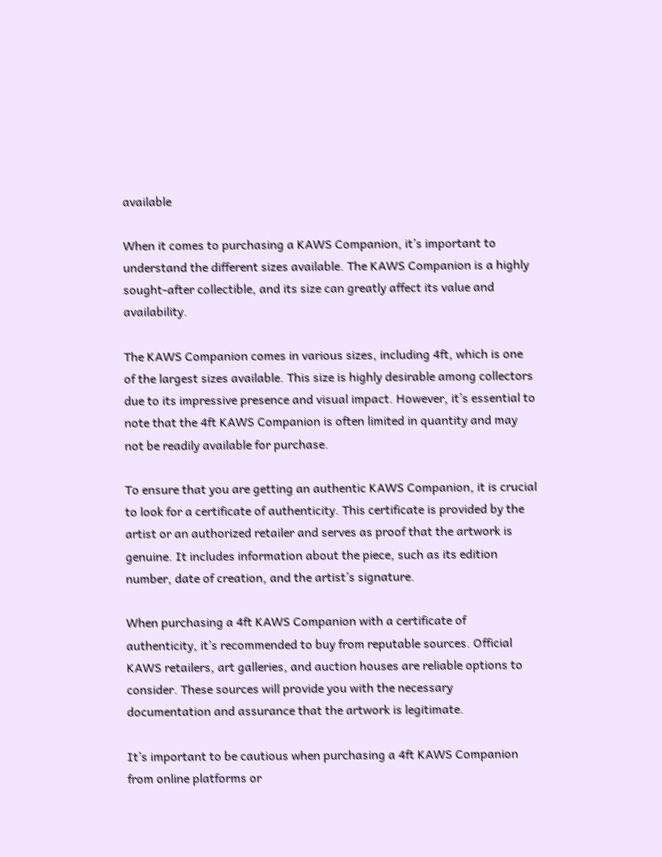available

When it comes to purchasing a KAWS Companion, it’s important to understand the different sizes available. The KAWS Companion is a highly sought-after collectible, and its size can greatly affect its value and availability.

The KAWS Companion comes in various sizes, including 4ft, which is one of the largest sizes available. This size is highly desirable among collectors due to its impressive presence and visual impact. However, it’s essential to note that the 4ft KAWS Companion is often limited in quantity and may not be readily available for purchase.

To ensure that you are getting an authentic KAWS Companion, it is crucial to look for a certificate of authenticity. This certificate is provided by the artist or an authorized retailer and serves as proof that the artwork is genuine. It includes information about the piece, such as its edition number, date of creation, and the artist’s signature.

When purchasing a 4ft KAWS Companion with a certificate of authenticity, it’s recommended to buy from reputable sources. Official KAWS retailers, art galleries, and auction houses are reliable options to consider. These sources will provide you with the necessary documentation and assurance that the artwork is legitimate.

It’s important to be cautious when purchasing a 4ft KAWS Companion from online platforms or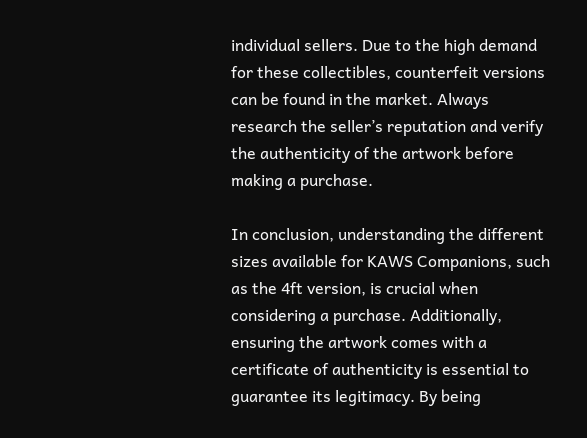individual sellers. Due to the high demand for these collectibles, counterfeit versions can be found in the market. Always research the seller’s reputation and verify the authenticity of the artwork before making a purchase.

In conclusion, understanding the different sizes available for KAWS Companions, such as the 4ft version, is crucial when considering a purchase. Additionally, ensuring the artwork comes with a certificate of authenticity is essential to guarantee its legitimacy. By being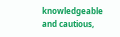knowledgeable and cautious,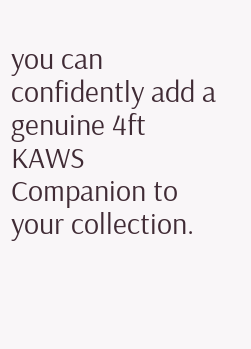you can confidently add a genuine 4ft KAWS Companion to your collection.